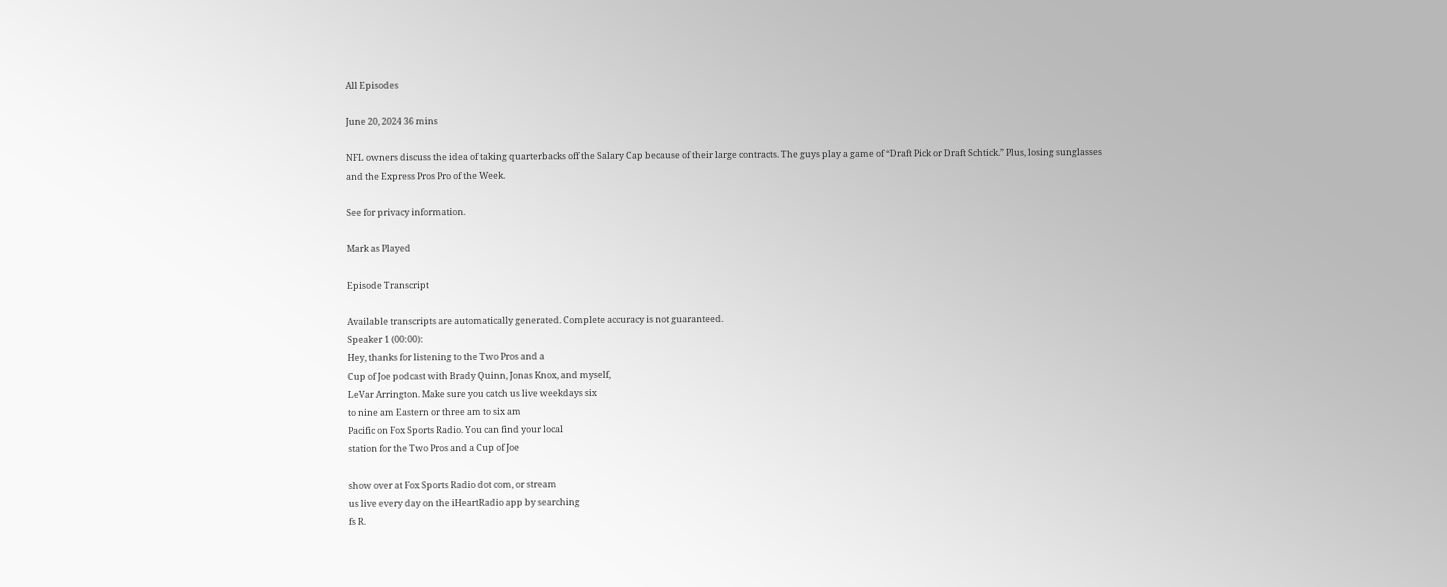All Episodes

June 20, 2024 36 mins

NFL owners discuss the idea of taking quarterbacks off the Salary Cap because of their large contracts. The guys play a game of “Draft Pick or Draft Schtick.” Plus, losing sunglasses and the Express Pros Pro of the Week.

See for privacy information.

Mark as Played

Episode Transcript

Available transcripts are automatically generated. Complete accuracy is not guaranteed.
Speaker 1 (00:00):
Hey, thanks for listening to the Two Pros and a
Cup of Joe podcast with Brady Quinn, Jonas Knox, and myself,
LeVar Arrington. Make sure you catch us live weekdays six
to nine am Eastern or three am to six am
Pacific on Fox Sports Radio. You can find your local
station for the Two Pros and a Cup of Joe

show over at Fox Sports Radio dot com, or stream
us live every day on the iHeartRadio app by searching
fs R.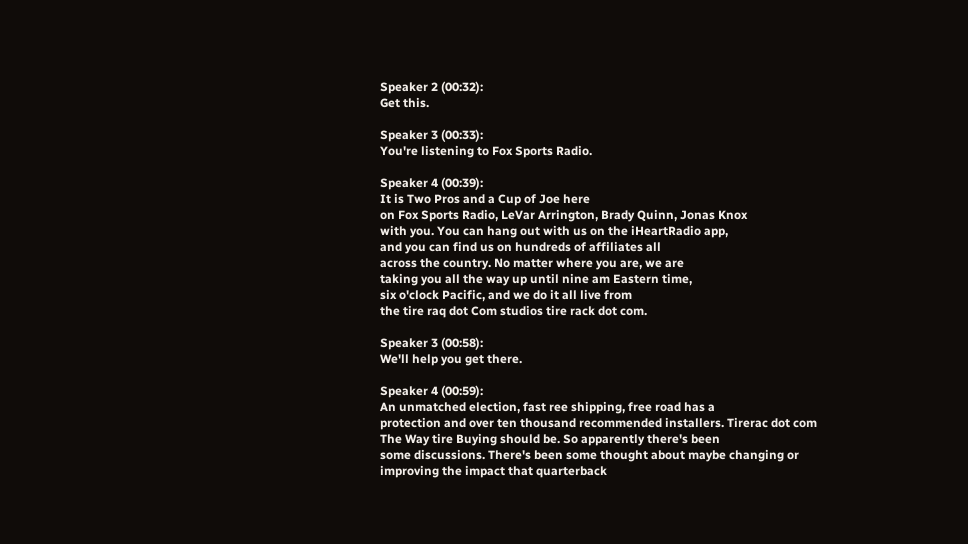Speaker 2 (00:32):
Get this.

Speaker 3 (00:33):
You're listening to Fox Sports Radio.

Speaker 4 (00:39):
It is Two Pros and a Cup of Joe here
on Fox Sports Radio, LeVar Arrington, Brady Quinn, Jonas Knox
with you. You can hang out with us on the iHeartRadio app,
and you can find us on hundreds of affiliates all
across the country. No matter where you are, we are
taking you all the way up until nine am Eastern time,
six o'clock Pacific, and we do it all live from
the tire raq dot Com studios tire rack dot com.

Speaker 3 (00:58):
We'll help you get there.

Speaker 4 (00:59):
An unmatched election, fast ree shipping, free road has a
protection and over ten thousand recommended installers. Tirerac dot com
The Way tire Buying should be. So apparently there's been
some discussions. There's been some thought about maybe changing or
improving the impact that quarterback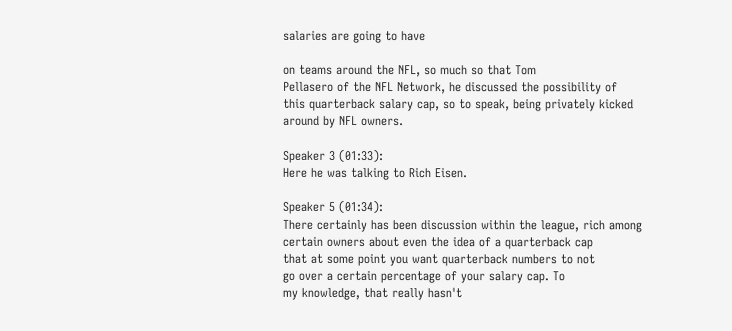salaries are going to have

on teams around the NFL, so much so that Tom
Pellasero of the NFL Network, he discussed the possibility of
this quarterback salary cap, so to speak, being privately kicked
around by NFL owners.

Speaker 3 (01:33):
Here he was talking to Rich Eisen.

Speaker 5 (01:34):
There certainly has been discussion within the league, rich among
certain owners about even the idea of a quarterback cap
that at some point you want quarterback numbers to not
go over a certain percentage of your salary cap. To
my knowledge, that really hasn't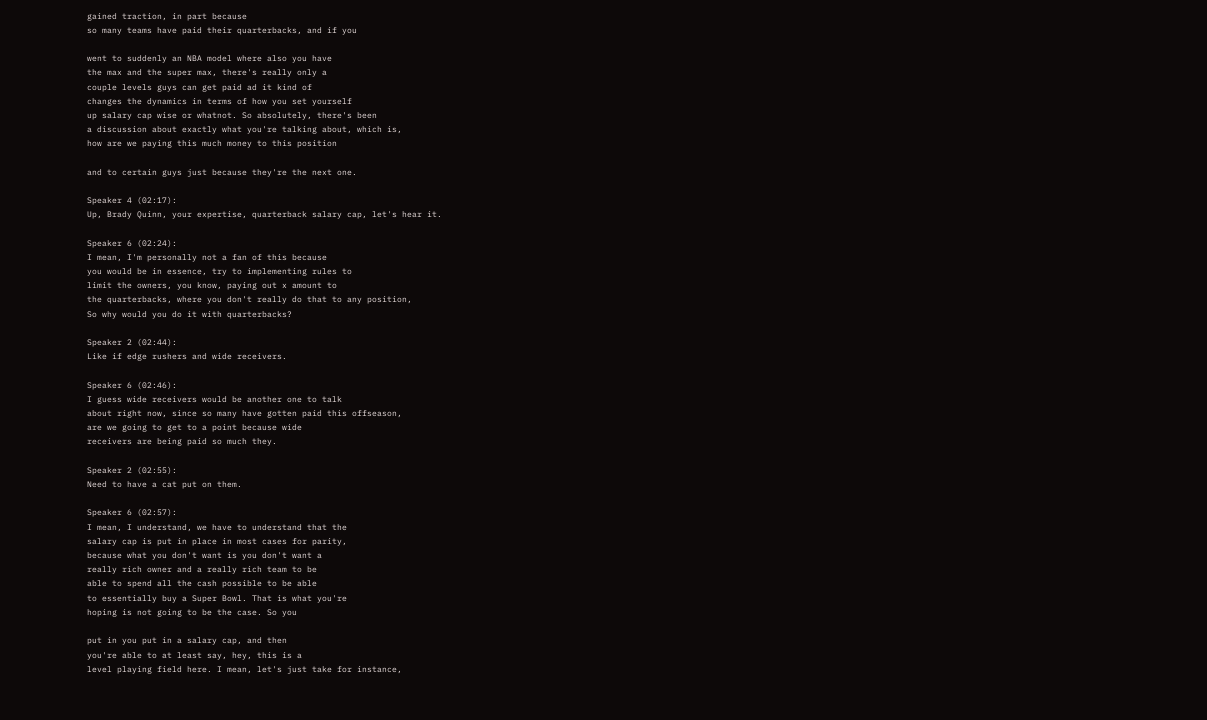gained traction, in part because
so many teams have paid their quarterbacks, and if you

went to suddenly an NBA model where also you have
the max and the super max, there's really only a
couple levels guys can get paid ad it kind of
changes the dynamics in terms of how you set yourself
up salary cap wise or whatnot. So absolutely, there's been
a discussion about exactly what you're talking about, which is,
how are we paying this much money to this position

and to certain guys just because they're the next one.

Speaker 4 (02:17):
Up, Brady Quinn, your expertise, quarterback salary cap, let's hear it.

Speaker 6 (02:24):
I mean, I'm personally not a fan of this because
you would be in essence, try to implementing rules to
limit the owners, you know, paying out x amount to
the quarterbacks, where you don't really do that to any position,
So why would you do it with quarterbacks?

Speaker 2 (02:44):
Like if edge rushers and wide receivers.

Speaker 6 (02:46):
I guess wide receivers would be another one to talk
about right now, since so many have gotten paid this offseason,
are we going to get to a point because wide
receivers are being paid so much they.

Speaker 2 (02:55):
Need to have a cat put on them.

Speaker 6 (02:57):
I mean, I understand, we have to understand that the
salary cap is put in place in most cases for parity,
because what you don't want is you don't want a
really rich owner and a really rich team to be
able to spend all the cash possible to be able
to essentially buy a Super Bowl. That is what you're
hoping is not going to be the case. So you

put in you put in a salary cap, and then
you're able to at least say, hey, this is a
level playing field here. I mean, let's just take for instance,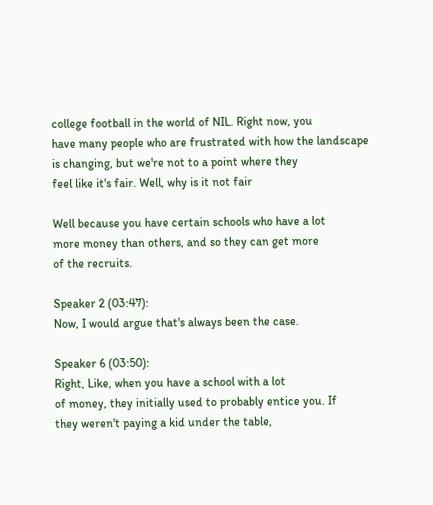college football in the world of NIL. Right now, you
have many people who are frustrated with how the landscape
is changing, but we're not to a point where they
feel like it's fair. Well, why is it not fair

Well because you have certain schools who have a lot
more money than others, and so they can get more
of the recruits.

Speaker 2 (03:47):
Now, I would argue that's always been the case.

Speaker 6 (03:50):
Right, Like, when you have a school with a lot
of money, they initially used to probably entice you. If
they weren't paying a kid under the table,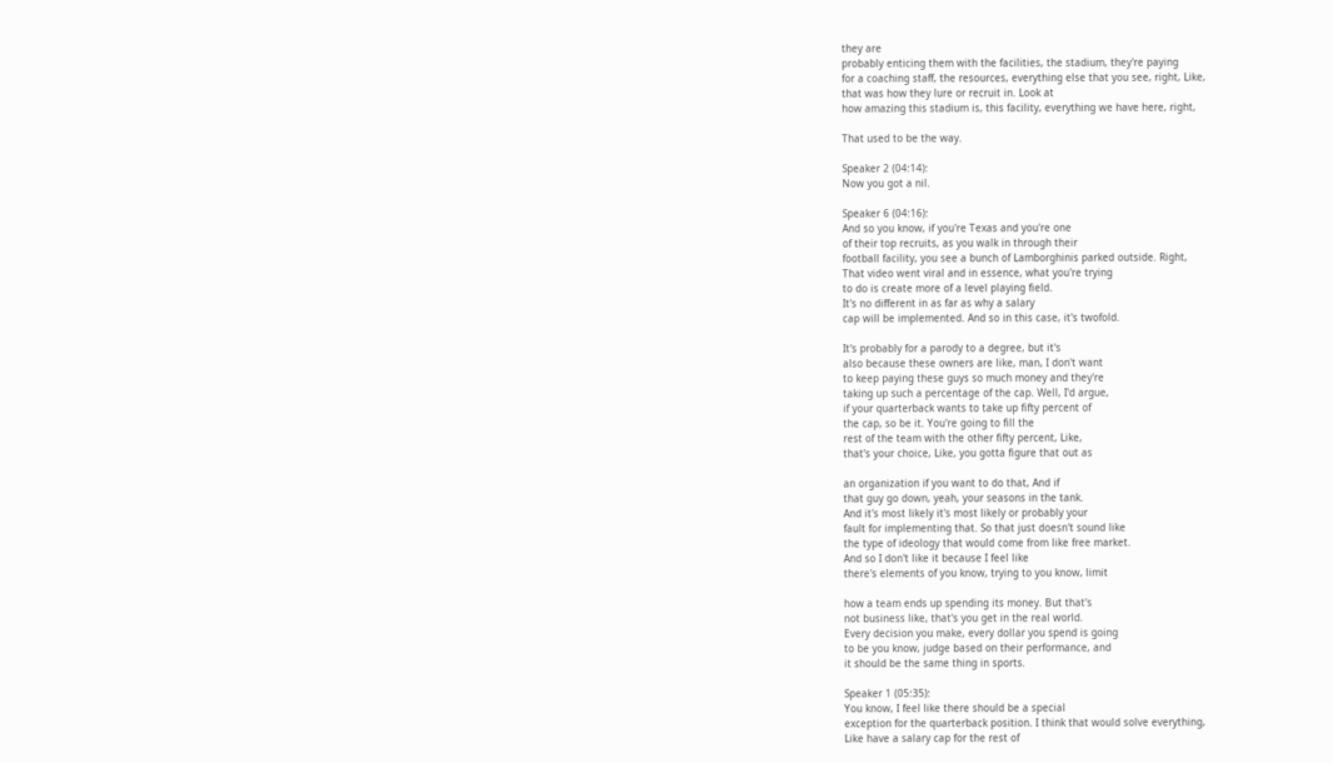they are
probably enticing them with the facilities, the stadium, they're paying
for a coaching staff, the resources, everything else that you see, right, Like,
that was how they lure or recruit in. Look at
how amazing this stadium is, this facility, everything we have here, right,

That used to be the way.

Speaker 2 (04:14):
Now you got a nil.

Speaker 6 (04:16):
And so you know, if you're Texas and you're one
of their top recruits, as you walk in through their
football facility, you see a bunch of Lamborghinis parked outside. Right,
That video went viral and in essence, what you're trying
to do is create more of a level playing field.
It's no different in as far as why a salary
cap will be implemented. And so in this case, it's twofold.

It's probably for a parody to a degree, but it's
also because these owners are like, man, I don't want
to keep paying these guys so much money and they're
taking up such a percentage of the cap. Well, I'd argue,
if your quarterback wants to take up fifty percent of
the cap, so be it. You're going to fill the
rest of the team with the other fifty percent, Like,
that's your choice, Like, you gotta figure that out as

an organization if you want to do that, And if
that guy go down, yeah, your seasons in the tank.
And it's most likely it's most likely or probably your
fault for implementing that. So that just doesn't sound like
the type of ideology that would come from like free market.
And so I don't like it because I feel like
there's elements of you know, trying to you know, limit

how a team ends up spending its money. But that's
not business like, that's you get in the real world.
Every decision you make, every dollar you spend is going
to be you know, judge based on their performance, and
it should be the same thing in sports.

Speaker 1 (05:35):
You know, I feel like there should be a special
exception for the quarterback position. I think that would solve everything,
Like have a salary cap for the rest of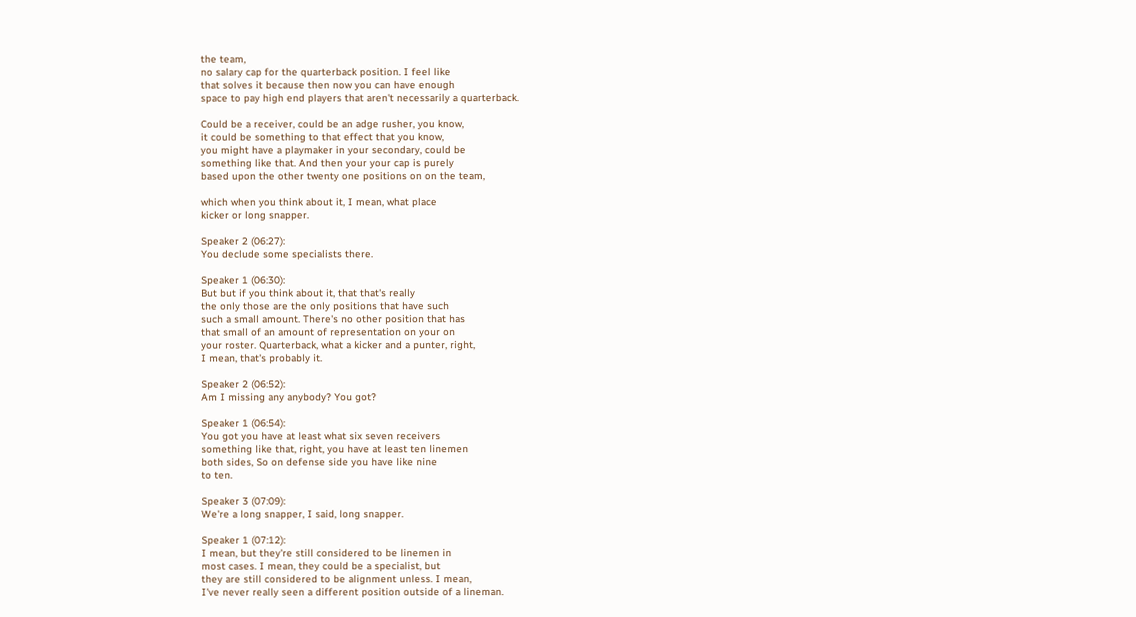the team,
no salary cap for the quarterback position. I feel like
that solves it because then now you can have enough
space to pay high end players that aren't necessarily a quarterback.

Could be a receiver, could be an adge rusher, you know,
it could be something to that effect that you know,
you might have a playmaker in your secondary, could be
something like that. And then your your cap is purely
based upon the other twenty one positions on on the team,

which when you think about it, I mean, what place
kicker or long snapper.

Speaker 2 (06:27):
You declude some specialists there.

Speaker 1 (06:30):
But but if you think about it, that that's really
the only those are the only positions that have such
such a small amount. There's no other position that has
that small of an amount of representation on your on
your roster. Quarterback, what a kicker and a punter, right,
I mean, that's probably it.

Speaker 2 (06:52):
Am I missing any anybody? You got?

Speaker 1 (06:54):
You got you have at least what six seven receivers
something like that, right, you have at least ten linemen
both sides, So on defense side you have like nine
to ten.

Speaker 3 (07:09):
We're a long snapper, I said, long snapper.

Speaker 1 (07:12):
I mean, but they're still considered to be linemen in
most cases. I mean, they could be a specialist, but
they are still considered to be alignment unless. I mean,
I've never really seen a different position outside of a lineman.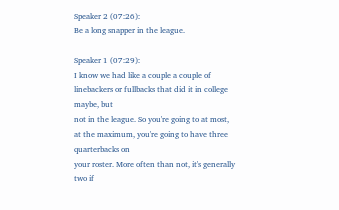Speaker 2 (07:26):
Be a long snapper in the league.

Speaker 1 (07:29):
I know we had like a couple a couple of
linebackers or fullbacks that did it in college maybe, but
not in the league. So you're going to at most,
at the maximum, you're going to have three quarterbacks on
your roster. More often than not, it's generally two if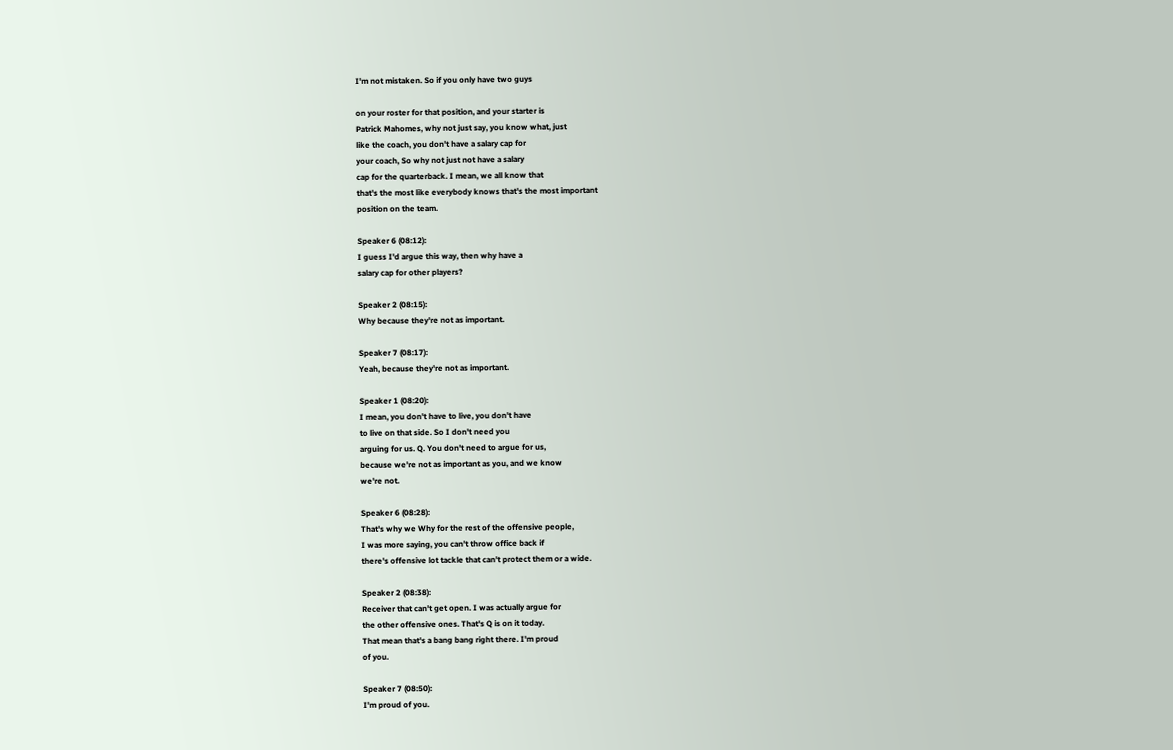I'm not mistaken. So if you only have two guys

on your roster for that position, and your starter is
Patrick Mahomes, why not just say, you know what, just
like the coach, you don't have a salary cap for
your coach, So why not just not have a salary
cap for the quarterback. I mean, we all know that
that's the most like everybody knows that's the most important
position on the team.

Speaker 6 (08:12):
I guess I'd argue this way, then why have a
salary cap for other players?

Speaker 2 (08:15):
Why because they're not as important.

Speaker 7 (08:17):
Yeah, because they're not as important.

Speaker 1 (08:20):
I mean, you don't have to live, you don't have
to live on that side. So I don't need you
arguing for us. Q. You don't need to argue for us,
because we're not as important as you, and we know
we're not.

Speaker 6 (08:28):
That's why we Why for the rest of the offensive people,
I was more saying, you can't throw office back if
there's offensive lot tackle that can't protect them or a wide.

Speaker 2 (08:38):
Receiver that can't get open. I was actually argue for
the other offensive ones. That's Q is on it today.
That mean that's a bang bang right there. I'm proud
of you.

Speaker 7 (08:50):
I'm proud of you.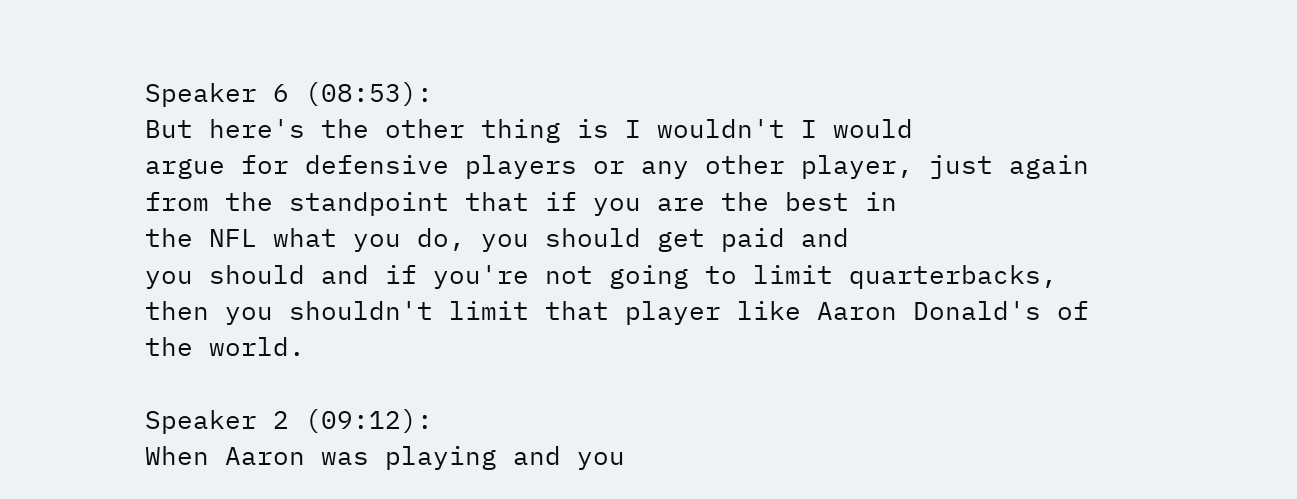Speaker 6 (08:53):
But here's the other thing is I wouldn't I would
argue for defensive players or any other player, just again
from the standpoint that if you are the best in
the NFL what you do, you should get paid and
you should and if you're not going to limit quarterbacks,
then you shouldn't limit that player like Aaron Donald's of
the world.

Speaker 2 (09:12):
When Aaron was playing and you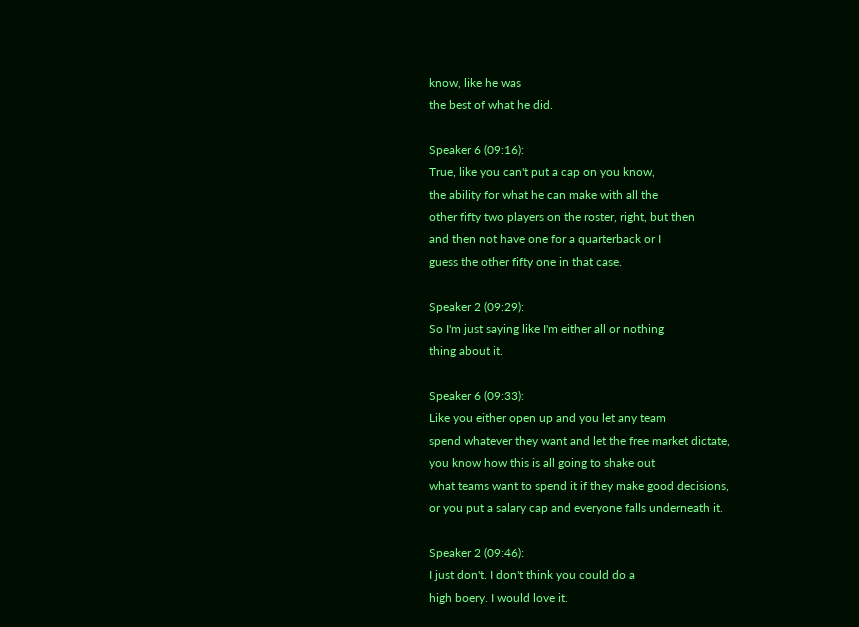know, like he was
the best of what he did.

Speaker 6 (09:16):
True, like you can't put a cap on you know,
the ability for what he can make with all the
other fifty two players on the roster, right, but then
and then not have one for a quarterback or I
guess the other fifty one in that case.

Speaker 2 (09:29):
So I'm just saying like I'm either all or nothing
thing about it.

Speaker 6 (09:33):
Like you either open up and you let any team
spend whatever they want and let the free market dictate,
you know how this is all going to shake out
what teams want to spend it if they make good decisions,
or you put a salary cap and everyone falls underneath it.

Speaker 2 (09:46):
I just don't. I don't think you could do a
high boery. I would love it.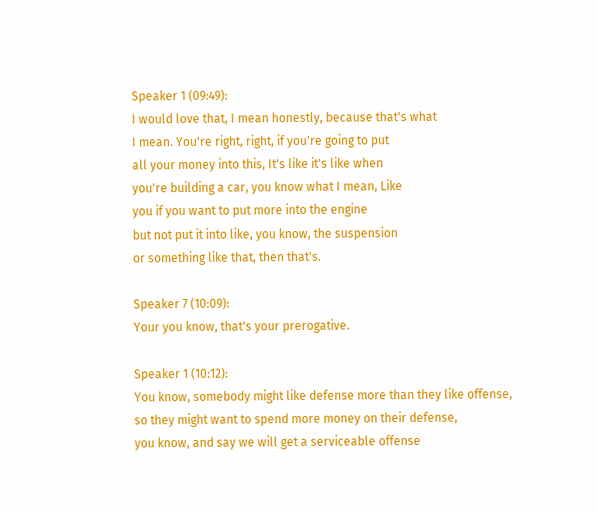Speaker 1 (09:49):
I would love that, I mean honestly, because that's what
I mean. You're right, right, if you're going to put
all your money into this, It's like it's like when
you're building a car, you know what I mean, Like
you if you want to put more into the engine
but not put it into like, you know, the suspension
or something like that, then that's.

Speaker 7 (10:09):
Your you know, that's your prerogative.

Speaker 1 (10:12):
You know, somebody might like defense more than they like offense,
so they might want to spend more money on their defense,
you know, and say we will get a serviceable offense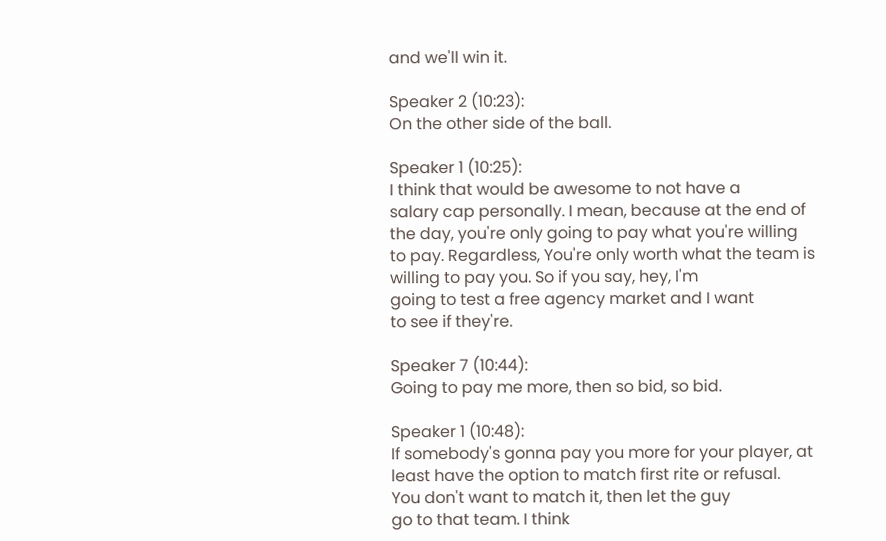and we'll win it.

Speaker 2 (10:23):
On the other side of the ball.

Speaker 1 (10:25):
I think that would be awesome to not have a
salary cap personally. I mean, because at the end of
the day, you're only going to pay what you're willing
to pay. Regardless, You're only worth what the team is
willing to pay you. So if you say, hey, I'm
going to test a free agency market and I want
to see if they're.

Speaker 7 (10:44):
Going to pay me more, then so bid, so bid.

Speaker 1 (10:48):
If somebody's gonna pay you more for your player, at
least have the option to match first rite or refusal.
You don't want to match it, then let the guy
go to that team. I think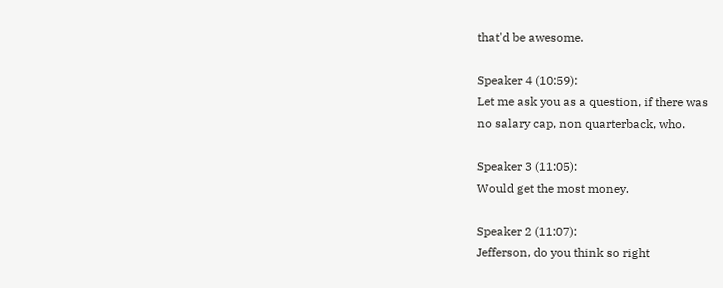that'd be awesome.

Speaker 4 (10:59):
Let me ask you as a question, if there was
no salary cap, non quarterback, who.

Speaker 3 (11:05):
Would get the most money.

Speaker 2 (11:07):
Jefferson, do you think so right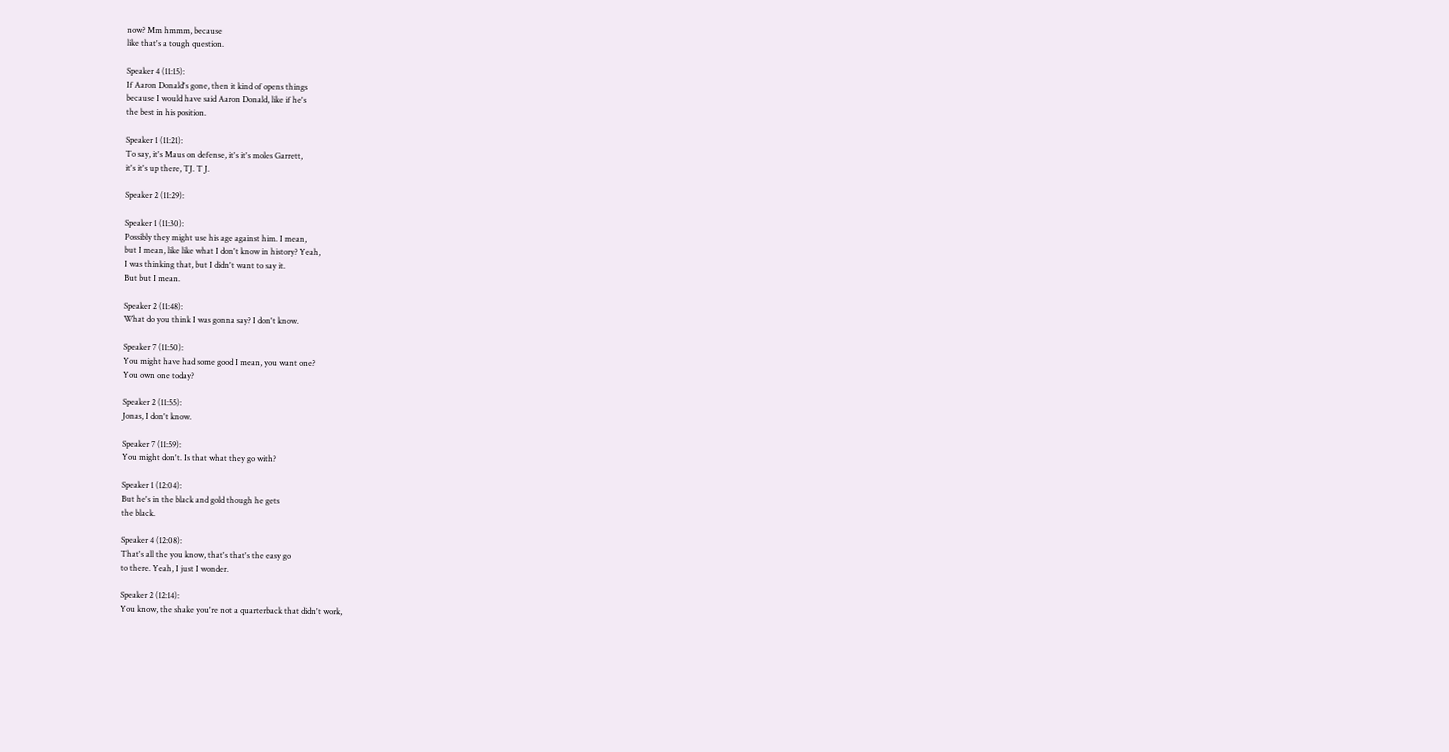now? Mm hmmm, because
like that's a tough question.

Speaker 4 (11:15):
If Aaron Donald's gone, then it kind of opens things
because I would have said Aaron Donald, like if he's
the best in his position.

Speaker 1 (11:21):
To say, it's Maus on defense, it's it's moles Garrett,
it's it's up there, TJ. T J.

Speaker 2 (11:29):

Speaker 1 (11:30):
Possibly they might use his age against him. I mean,
but I mean, like like what I don't know in history? Yeah,
I was thinking that, but I didn't want to say it.
But but I mean.

Speaker 2 (11:48):
What do you think I was gonna say? I don't know.

Speaker 7 (11:50):
You might have had some good I mean, you want one?
You own one today?

Speaker 2 (11:55):
Jonas, I don't know.

Speaker 7 (11:59):
You might don't. Is that what they go with?

Speaker 1 (12:04):
But he's in the black and gold though he gets
the black.

Speaker 4 (12:08):
That's all the you know, that's that's the easy go
to there. Yeah, I just I wonder.

Speaker 2 (12:14):
You know, the shake you're not a quarterback that didn't work,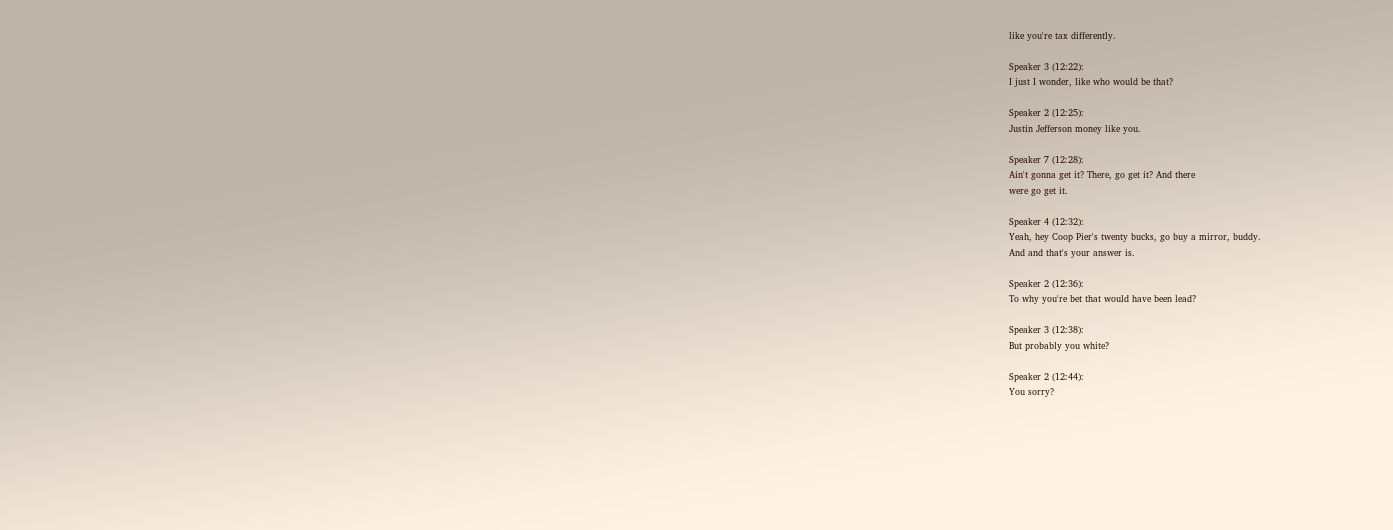like you're tax differently.

Speaker 3 (12:22):
I just I wonder, like who would be that?

Speaker 2 (12:25):
Justin Jefferson money like you.

Speaker 7 (12:28):
Ain't gonna get it? There, go get it? And there
were go get it.

Speaker 4 (12:32):
Yeah, hey Coop Pier's twenty bucks, go buy a mirror, buddy.
And and that's your answer is.

Speaker 2 (12:36):
To why you're bet that would have been lead?

Speaker 3 (12:38):
But probably you white?

Speaker 2 (12:44):
You sorry?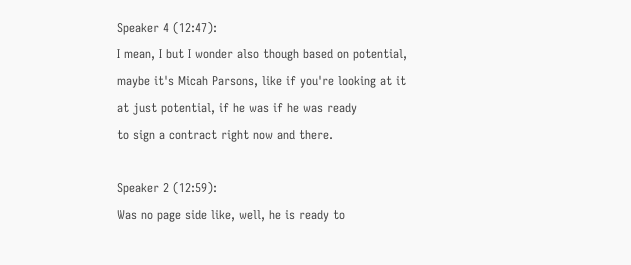Speaker 4 (12:47):
I mean, I but I wonder also though based on potential,
maybe it's Micah Parsons, like if you're looking at it
at just potential, if he was if he was ready
to sign a contract right now and there.

Speaker 2 (12:59):
Was no page side like, well, he is ready to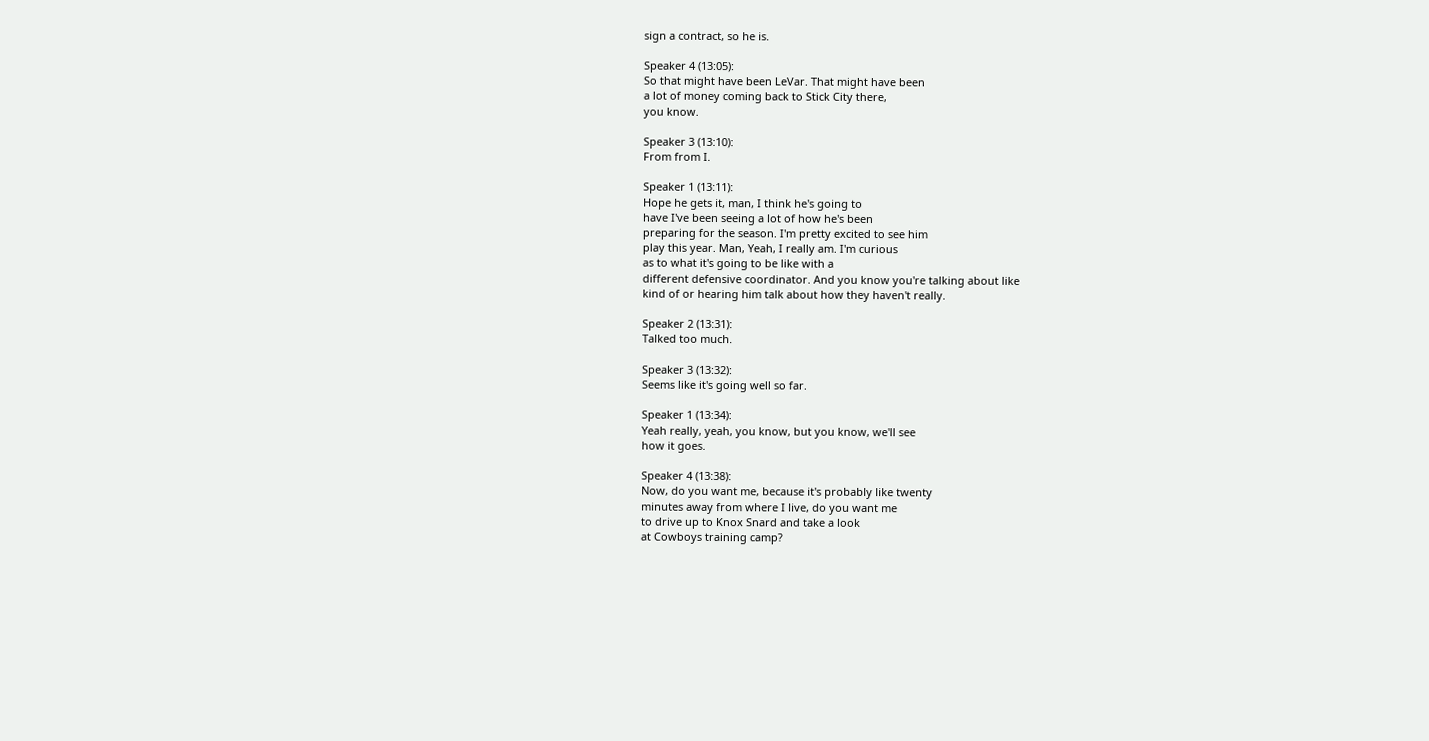sign a contract, so he is.

Speaker 4 (13:05):
So that might have been LeVar. That might have been
a lot of money coming back to Stick City there,
you know.

Speaker 3 (13:10):
From from I.

Speaker 1 (13:11):
Hope he gets it, man, I think he's going to
have I've been seeing a lot of how he's been
preparing for the season. I'm pretty excited to see him
play this year. Man, Yeah, I really am. I'm curious
as to what it's going to be like with a
different defensive coordinator. And you know you're talking about like
kind of or hearing him talk about how they haven't really.

Speaker 2 (13:31):
Talked too much.

Speaker 3 (13:32):
Seems like it's going well so far.

Speaker 1 (13:34):
Yeah really, yeah, you know, but you know, we'll see
how it goes.

Speaker 4 (13:38):
Now, do you want me, because it's probably like twenty
minutes away from where I live, do you want me
to drive up to Knox Snard and take a look
at Cowboys training camp?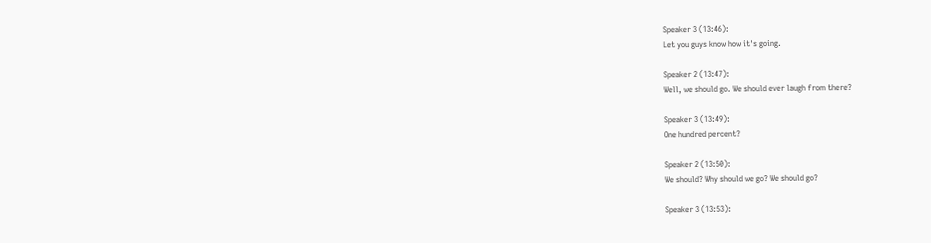Speaker 3 (13:46):
Let you guys know how it's going.

Speaker 2 (13:47):
Well, we should go. We should ever laugh from there?

Speaker 3 (13:49):
One hundred percent?

Speaker 2 (13:50):
We should? Why should we go? We should go?

Speaker 3 (13:53):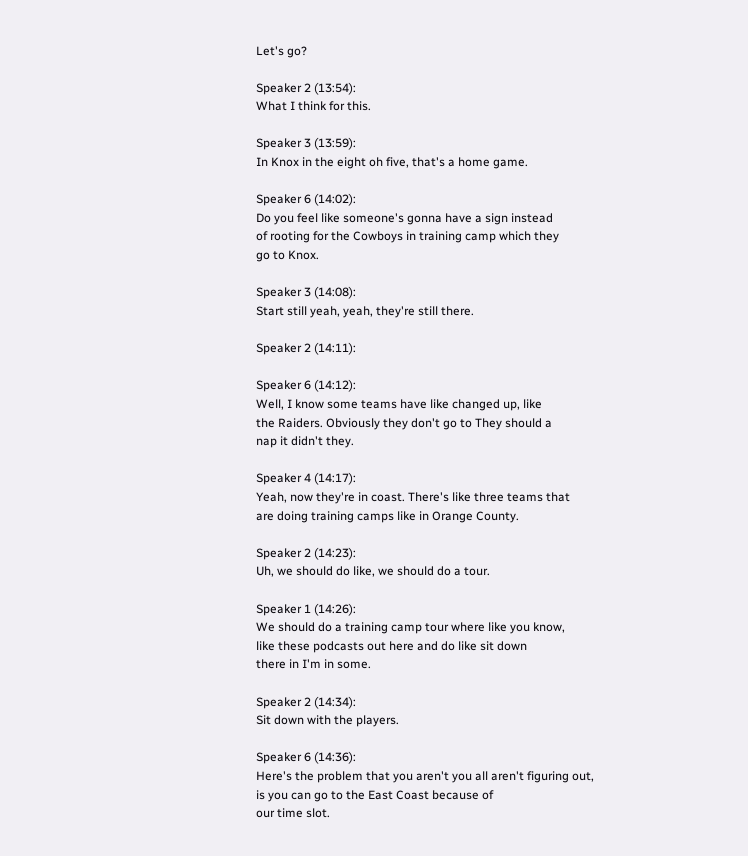Let's go?

Speaker 2 (13:54):
What I think for this.

Speaker 3 (13:59):
In Knox in the eight oh five, that's a home game.

Speaker 6 (14:02):
Do you feel like someone's gonna have a sign instead
of rooting for the Cowboys in training camp which they
go to Knox.

Speaker 3 (14:08):
Start still yeah, yeah, they're still there.

Speaker 2 (14:11):

Speaker 6 (14:12):
Well, I know some teams have like changed up, like
the Raiders. Obviously they don't go to They should a
nap it didn't they.

Speaker 4 (14:17):
Yeah, now they're in coast. There's like three teams that
are doing training camps like in Orange County.

Speaker 2 (14:23):
Uh, we should do like, we should do a tour.

Speaker 1 (14:26):
We should do a training camp tour where like you know,
like these podcasts out here and do like sit down
there in I'm in some.

Speaker 2 (14:34):
Sit down with the players.

Speaker 6 (14:36):
Here's the problem that you aren't you all aren't figuring out,
is you can go to the East Coast because of
our time slot.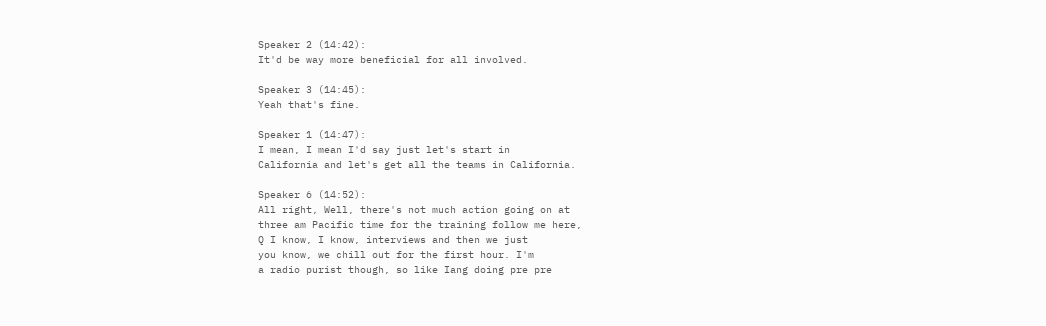Speaker 2 (14:42):
It'd be way more beneficial for all involved.

Speaker 3 (14:45):
Yeah that's fine.

Speaker 1 (14:47):
I mean, I mean I'd say just let's start in
California and let's get all the teams in California.

Speaker 6 (14:52):
All right, Well, there's not much action going on at
three am Pacific time for the training follow me here,
Q I know, I know, interviews and then we just
you know, we chill out for the first hour. I'm
a radio purist though, so like Iang doing pre pre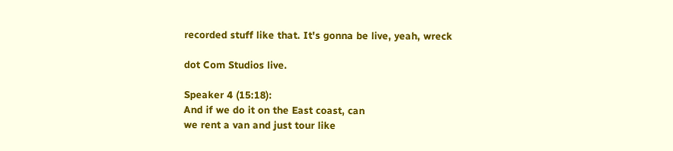recorded stuff like that. It's gonna be live, yeah, wreck

dot Com Studios live.

Speaker 4 (15:18):
And if we do it on the East coast, can
we rent a van and just tour like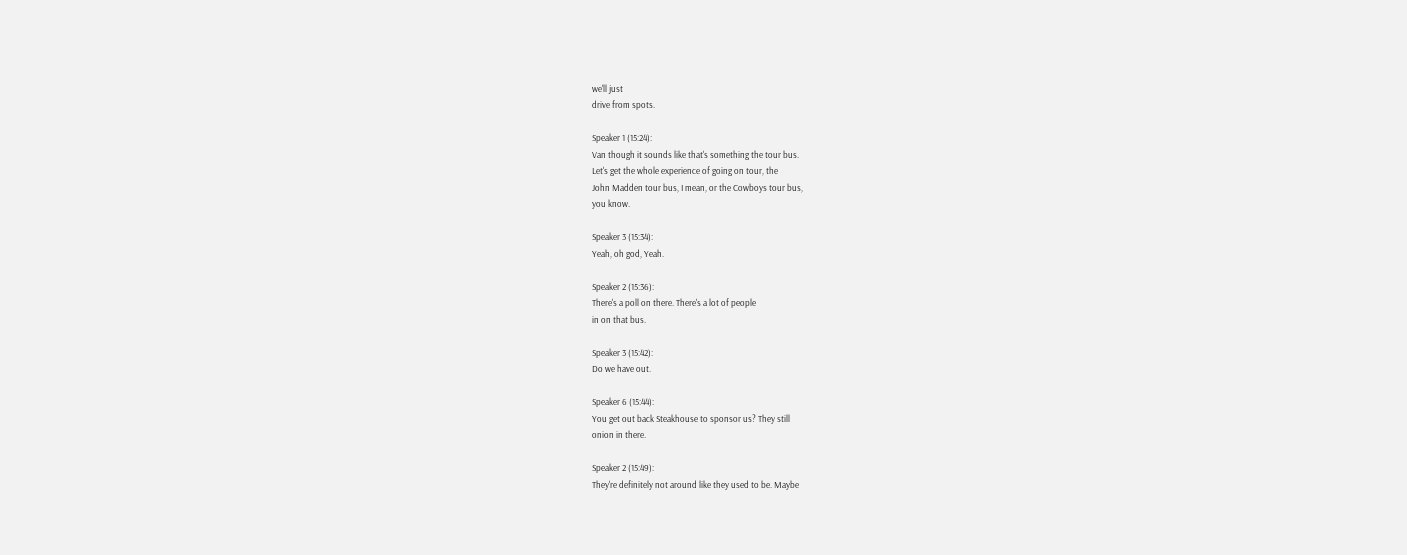we'll just
drive from spots.

Speaker 1 (15:24):
Van though it sounds like that's something the tour bus.
Let's get the whole experience of going on tour, the
John Madden tour bus, I mean, or the Cowboys tour bus,
you know.

Speaker 3 (15:34):
Yeah, oh god, Yeah.

Speaker 2 (15:36):
There's a poll on there. There's a lot of people
in on that bus.

Speaker 3 (15:42):
Do we have out.

Speaker 6 (15:44):
You get out back Steakhouse to sponsor us? They still
onion in there.

Speaker 2 (15:49):
They're definitely not around like they used to be. Maybe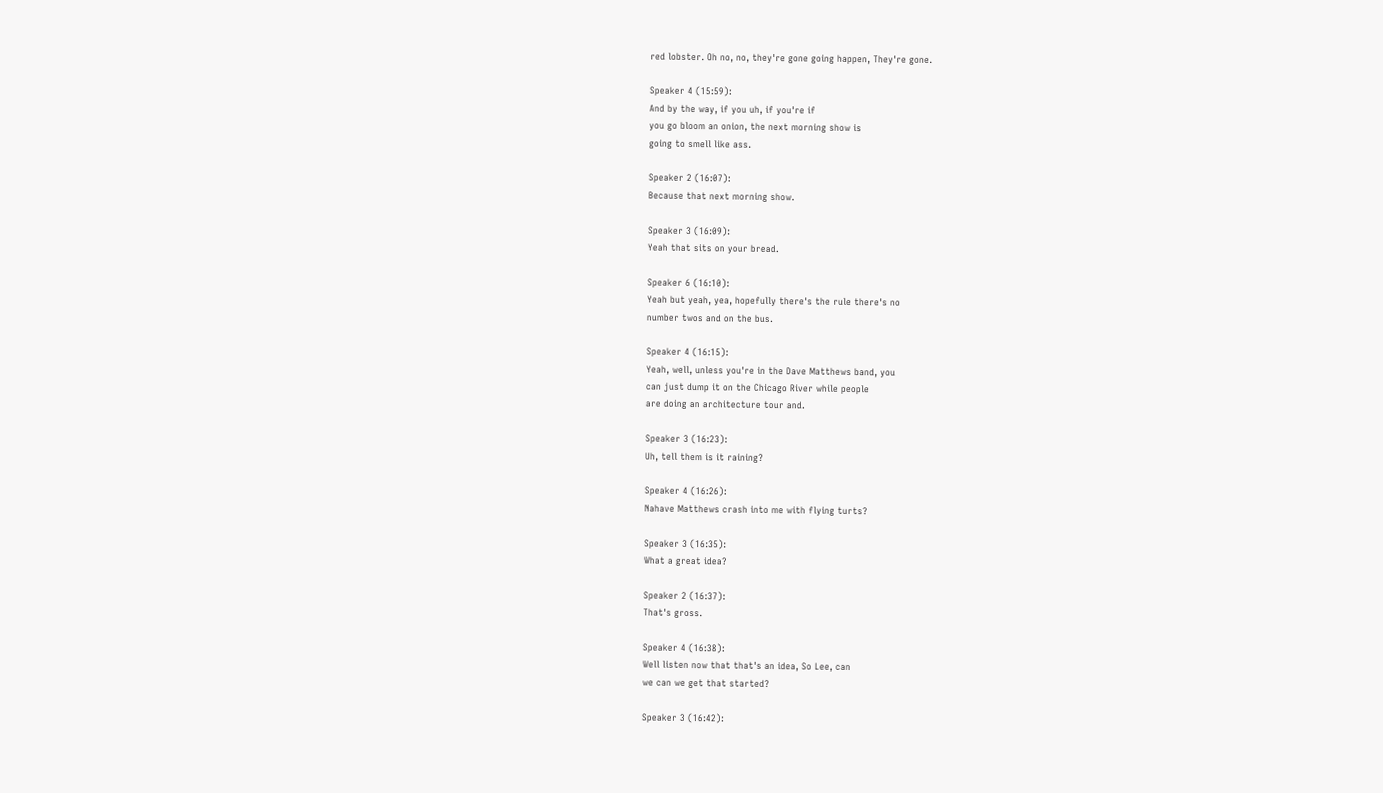red lobster. Oh no, no, they're gone going happen, They're gone.

Speaker 4 (15:59):
And by the way, if you uh, if you're if
you go bloom an onion, the next morning show is
going to smell like ass.

Speaker 2 (16:07):
Because that next morning show.

Speaker 3 (16:09):
Yeah that sits on your bread.

Speaker 6 (16:10):
Yeah but yeah, yea, hopefully there's the rule there's no
number twos and on the bus.

Speaker 4 (16:15):
Yeah, well, unless you're in the Dave Matthews band, you
can just dump it on the Chicago River while people
are doing an architecture tour and.

Speaker 3 (16:23):
Uh, tell them is it raining?

Speaker 4 (16:26):
Nahave Matthews crash into me with flying turts?

Speaker 3 (16:35):
What a great idea?

Speaker 2 (16:37):
That's gross.

Speaker 4 (16:38):
Well listen now that that's an idea, So Lee, can
we can we get that started?

Speaker 3 (16:42):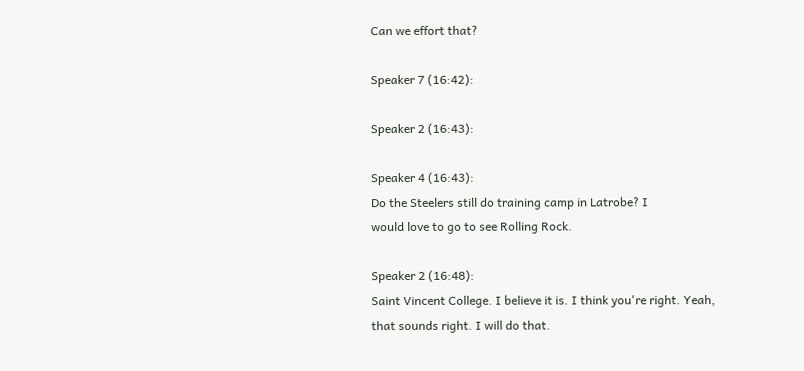Can we effort that?

Speaker 7 (16:42):

Speaker 2 (16:43):

Speaker 4 (16:43):
Do the Steelers still do training camp in Latrobe? I
would love to go to see Rolling Rock.

Speaker 2 (16:48):
Saint Vincent College. I believe it is. I think you're right. Yeah,
that sounds right. I will do that.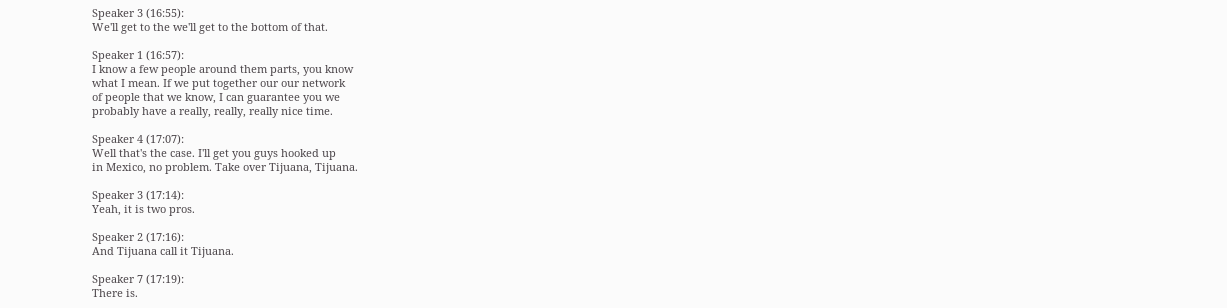Speaker 3 (16:55):
We'll get to the we'll get to the bottom of that.

Speaker 1 (16:57):
I know a few people around them parts, you know
what I mean. If we put together our our network
of people that we know, I can guarantee you we
probably have a really, really, really nice time.

Speaker 4 (17:07):
Well that's the case. I'll get you guys hooked up
in Mexico, no problem. Take over Tijuana, Tijuana.

Speaker 3 (17:14):
Yeah, it is two pros.

Speaker 2 (17:16):
And Tijuana call it Tijuana.

Speaker 7 (17:19):
There is.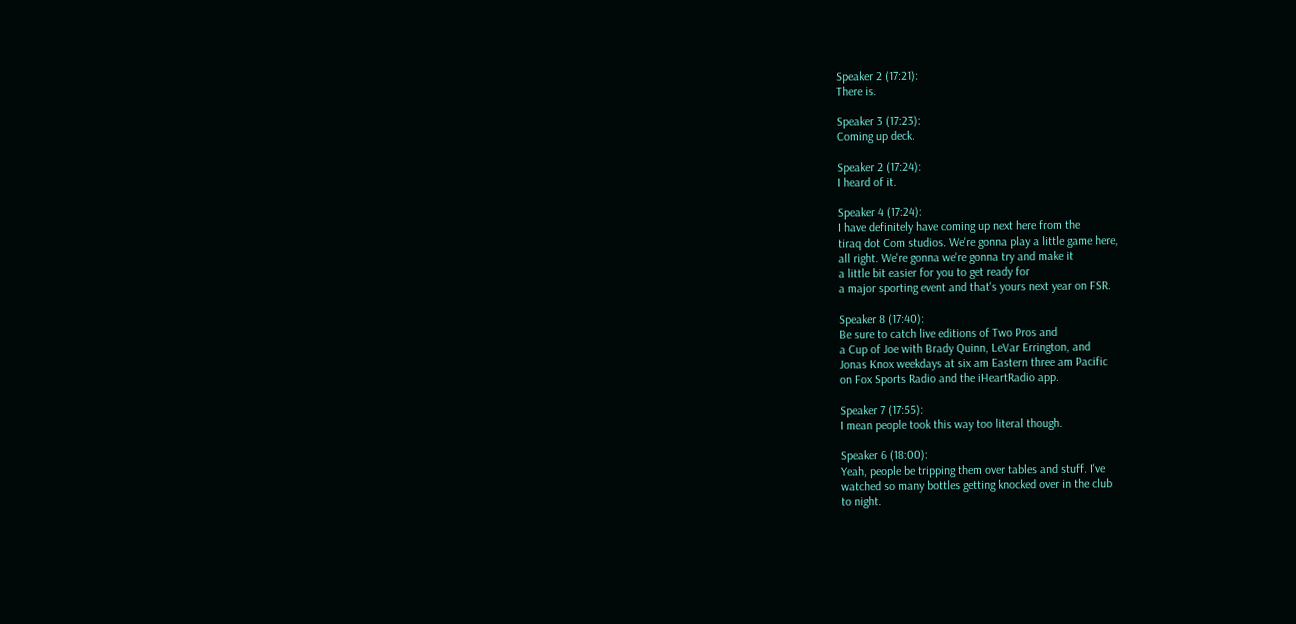Speaker 2 (17:21):
There is.

Speaker 3 (17:23):
Coming up deck.

Speaker 2 (17:24):
I heard of it.

Speaker 4 (17:24):
I have definitely have coming up next here from the
tiraq dot Com studios. We're gonna play a little game here,
all right. We're gonna we're gonna try and make it
a little bit easier for you to get ready for
a major sporting event and that's yours next year on FSR.

Speaker 8 (17:40):
Be sure to catch live editions of Two Pros and
a Cup of Joe with Brady Quinn, LeVar Errington, and
Jonas Knox weekdays at six am Eastern three am Pacific
on Fox Sports Radio and the iHeartRadio app.

Speaker 7 (17:55):
I mean people took this way too literal though.

Speaker 6 (18:00):
Yeah, people be tripping them over tables and stuff. I've
watched so many bottles getting knocked over in the club
to night.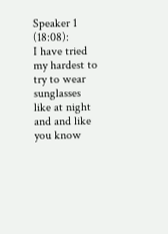Speaker 1 (18:08):
I have tried my hardest to try to wear sunglasses
like at night and and like you know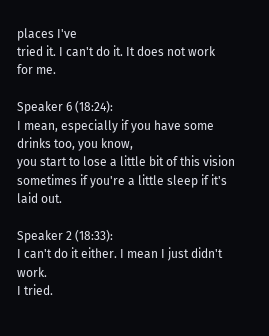places I've
tried it. I can't do it. It does not work
for me.

Speaker 6 (18:24):
I mean, especially if you have some drinks too, you know,
you start to lose a little bit of this vision
sometimes if you're a little sleep if it's laid out.

Speaker 2 (18:33):
I can't do it either. I mean I just didn't work.
I tried.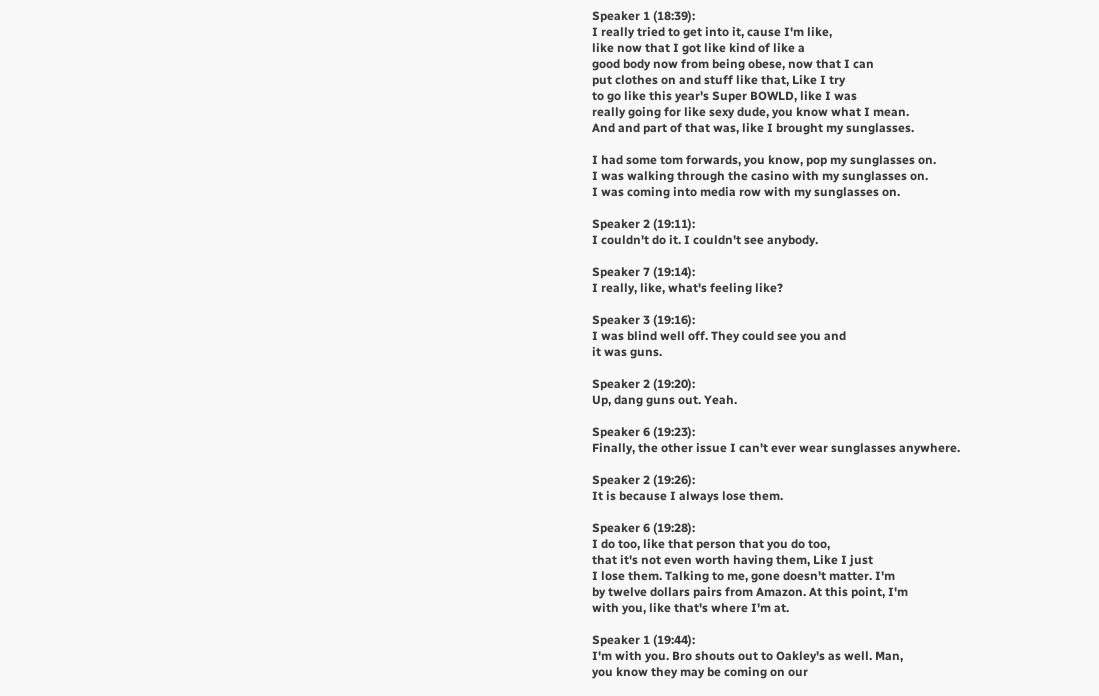Speaker 1 (18:39):
I really tried to get into it, cause I'm like,
like now that I got like kind of like a
good body now from being obese, now that I can
put clothes on and stuff like that, Like I try
to go like this year's Super BOWLD, like I was
really going for like sexy dude, you know what I mean.
And and part of that was, like I brought my sunglasses.

I had some tom forwards, you know, pop my sunglasses on.
I was walking through the casino with my sunglasses on.
I was coming into media row with my sunglasses on.

Speaker 2 (19:11):
I couldn't do it. I couldn't see anybody.

Speaker 7 (19:14):
I really, like, what's feeling like?

Speaker 3 (19:16):
I was blind well off. They could see you and
it was guns.

Speaker 2 (19:20):
Up, dang guns out. Yeah.

Speaker 6 (19:23):
Finally, the other issue I can't ever wear sunglasses anywhere.

Speaker 2 (19:26):
It is because I always lose them.

Speaker 6 (19:28):
I do too, like that person that you do too,
that it's not even worth having them, Like I just
I lose them. Talking to me, gone doesn't matter. I'm
by twelve dollars pairs from Amazon. At this point, I'm
with you, like that's where I'm at.

Speaker 1 (19:44):
I'm with you. Bro shouts out to Oakley's as well. Man,
you know they may be coming on our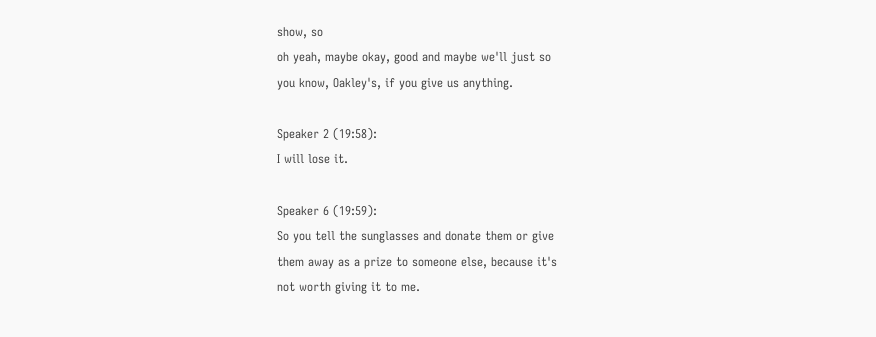show, so
oh yeah, maybe okay, good and maybe we'll just so
you know, Oakley's, if you give us anything.

Speaker 2 (19:58):
I will lose it.

Speaker 6 (19:59):
So you tell the sunglasses and donate them or give
them away as a prize to someone else, because it's
not worth giving it to me.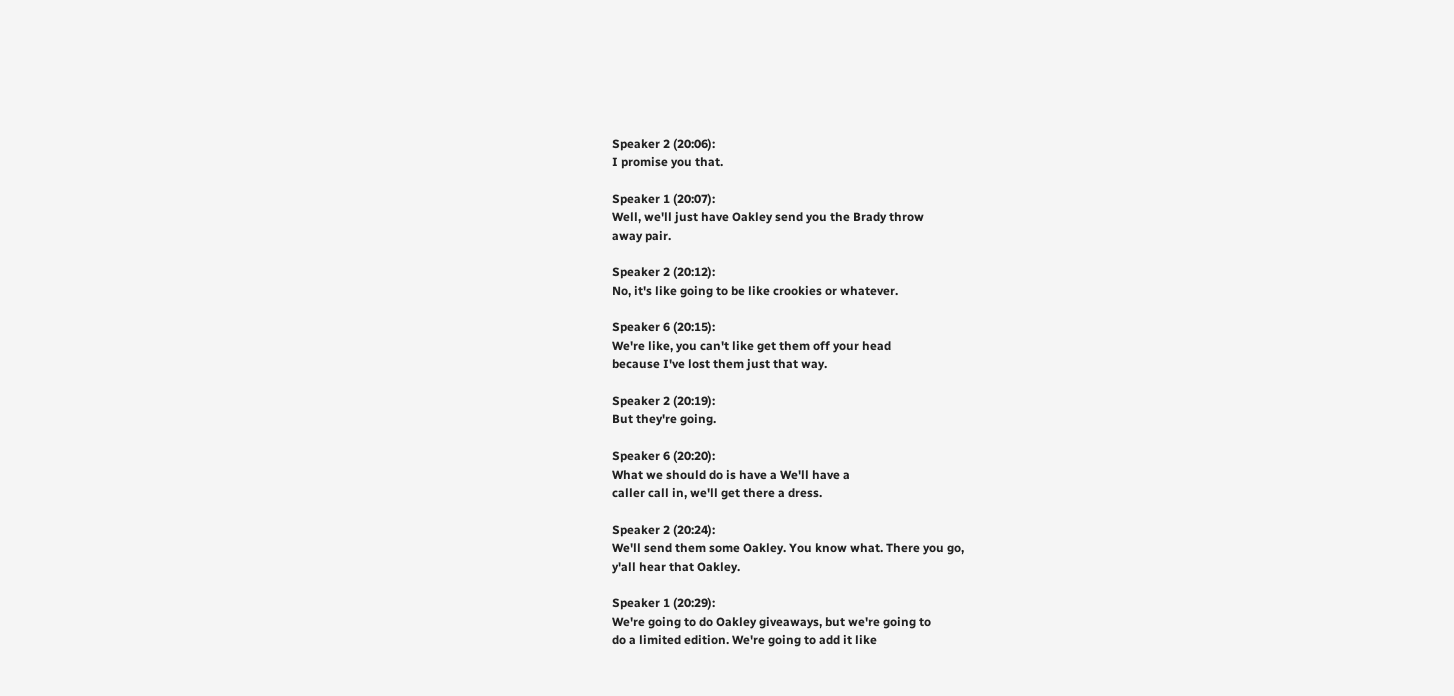Speaker 2 (20:06):
I promise you that.

Speaker 1 (20:07):
Well, we'll just have Oakley send you the Brady throw
away pair.

Speaker 2 (20:12):
No, it's like going to be like crookies or whatever.

Speaker 6 (20:15):
We're like, you can't like get them off your head
because I've lost them just that way.

Speaker 2 (20:19):
But they're going.

Speaker 6 (20:20):
What we should do is have a We'll have a
caller call in, we'll get there a dress.

Speaker 2 (20:24):
We'll send them some Oakley. You know what. There you go,
y'all hear that Oakley.

Speaker 1 (20:29):
We're going to do Oakley giveaways, but we're going to
do a limited edition. We're going to add it like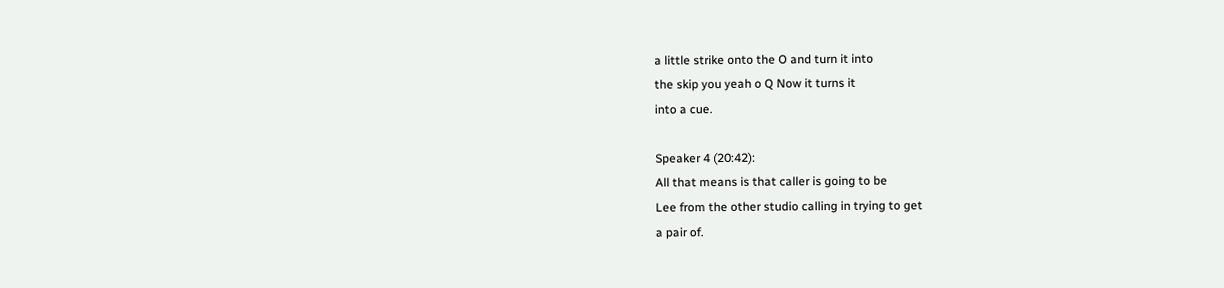a little strike onto the O and turn it into
the skip you yeah o Q Now it turns it
into a cue.

Speaker 4 (20:42):
All that means is that caller is going to be
Lee from the other studio calling in trying to get
a pair of.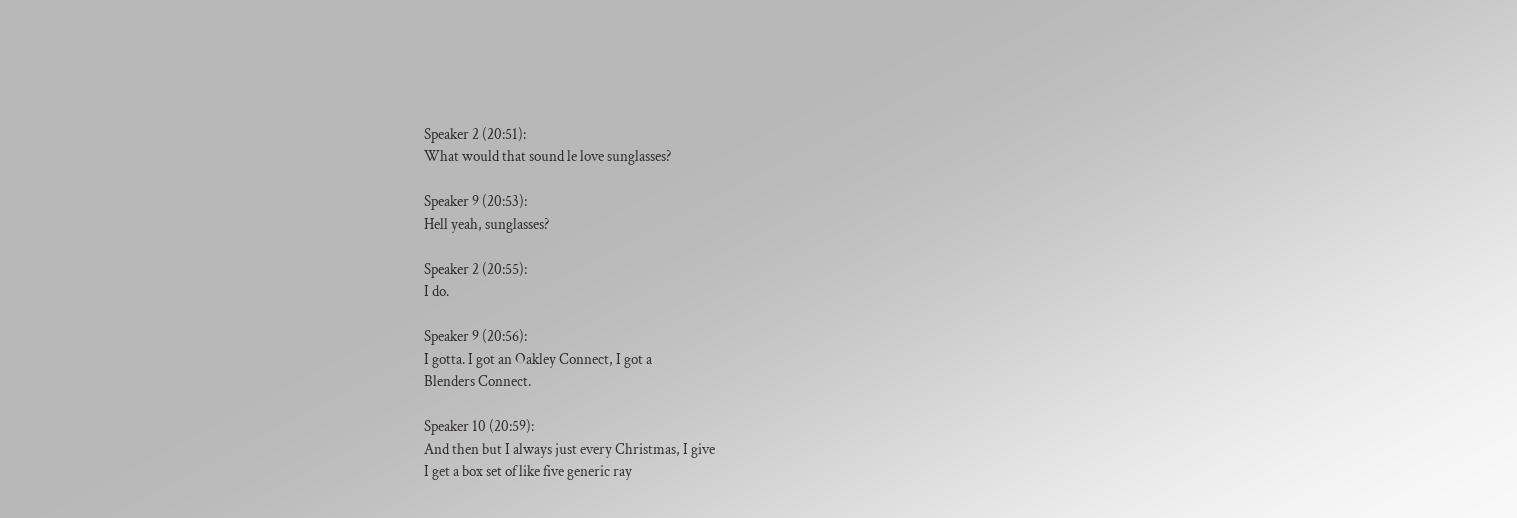Speaker 2 (20:51):
What would that sound le love sunglasses?

Speaker 9 (20:53):
Hell yeah, sunglasses?

Speaker 2 (20:55):
I do.

Speaker 9 (20:56):
I gotta. I got an Oakley Connect, I got a
Blenders Connect.

Speaker 10 (20:59):
And then but I always just every Christmas, I give
I get a box set of like five generic ray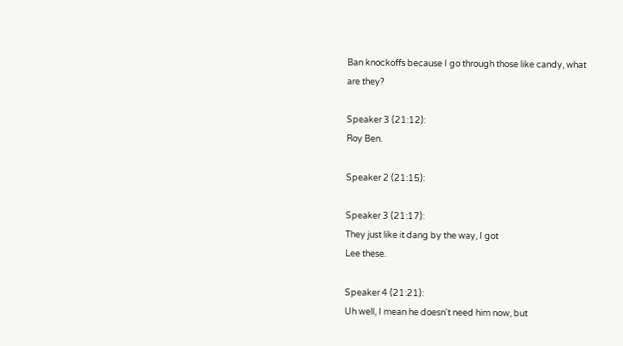Ban knockoffs because I go through those like candy, what
are they?

Speaker 3 (21:12):
Roy Ben.

Speaker 2 (21:15):

Speaker 3 (21:17):
They just like it dang by the way, I got
Lee these.

Speaker 4 (21:21):
Uh well, I mean he doesn't need him now, but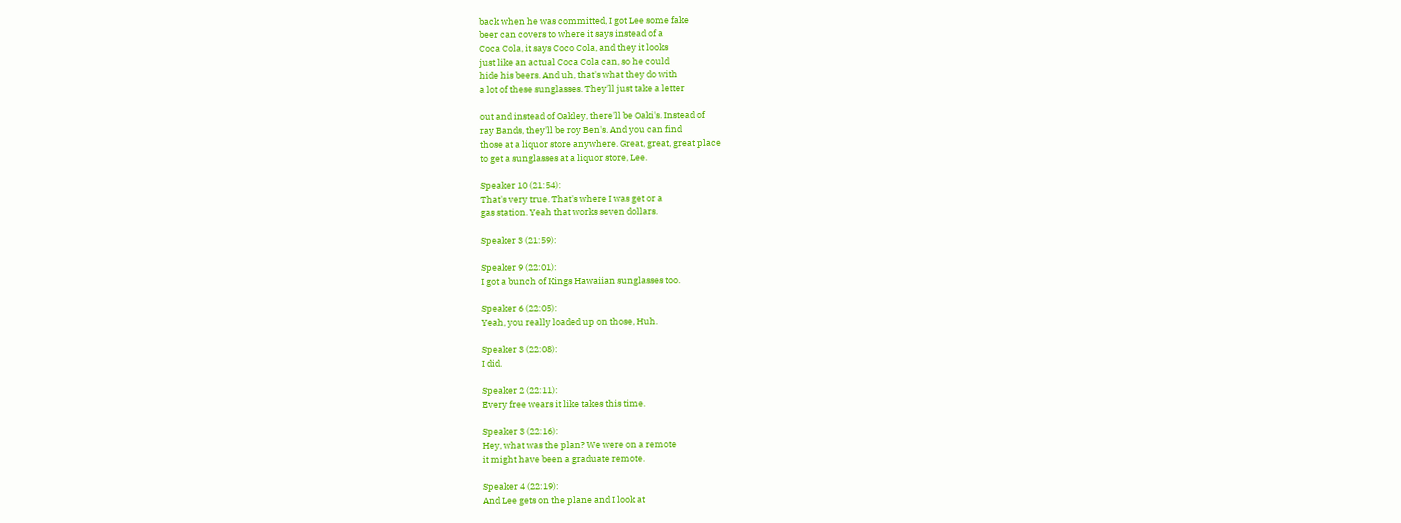back when he was committed, I got Lee some fake
beer can covers to where it says instead of a
Coca Cola, it says Coco Cola, and they it looks
just like an actual Coca Cola can, so he could
hide his beers. And uh, that's what they do with
a lot of these sunglasses. They'll just take a letter

out and instead of Oakley, there'll be Oaki's. Instead of
ray Bands, they'll be roy Ben's. And you can find
those at a liquor store anywhere. Great, great, great place
to get a sunglasses at a liquor store, Lee.

Speaker 10 (21:54):
That's very true. That's where I was get or a
gas station. Yeah that works seven dollars.

Speaker 3 (21:59):

Speaker 9 (22:01):
I got a bunch of Kings Hawaiian sunglasses too.

Speaker 6 (22:05):
Yeah, you really loaded up on those, Huh.

Speaker 3 (22:08):
I did.

Speaker 2 (22:11):
Every free wears it like takes this time.

Speaker 3 (22:16):
Hey, what was the plan? We were on a remote
it might have been a graduate remote.

Speaker 4 (22:19):
And Lee gets on the plane and I look at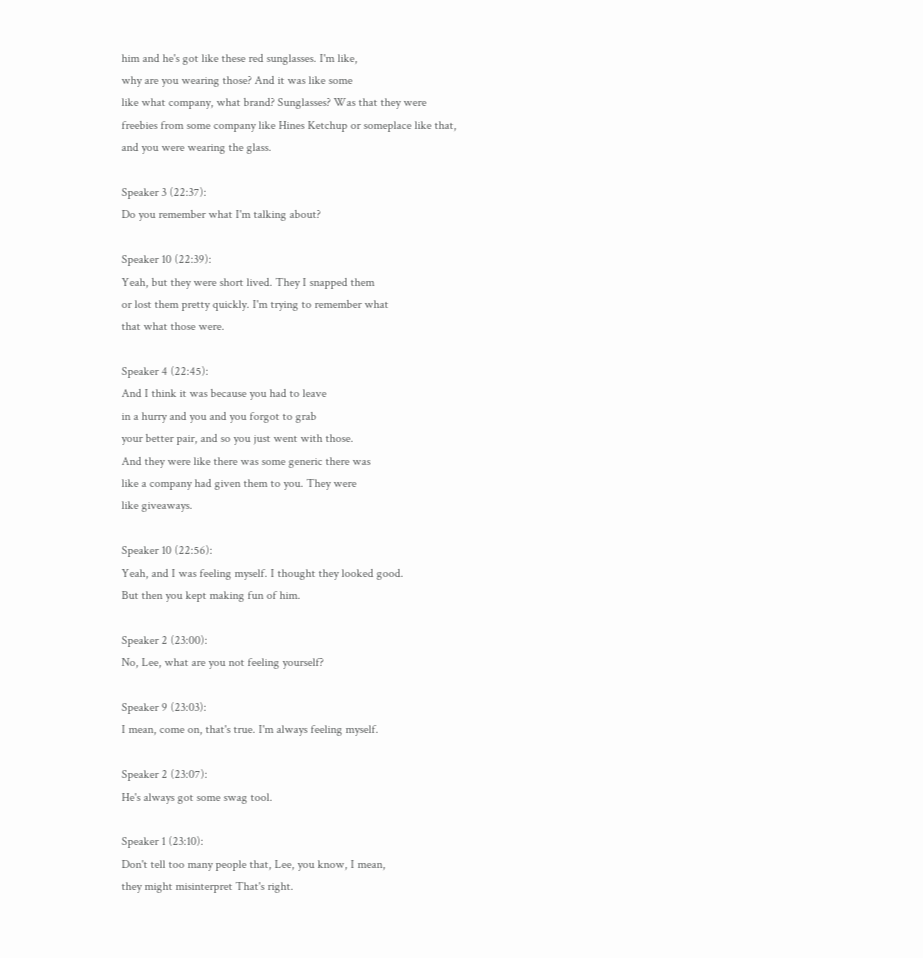him and he's got like these red sunglasses. I'm like,
why are you wearing those? And it was like some
like what company, what brand? Sunglasses? Was that they were
freebies from some company like Hines Ketchup or someplace like that,
and you were wearing the glass.

Speaker 3 (22:37):
Do you remember what I'm talking about?

Speaker 10 (22:39):
Yeah, but they were short lived. They I snapped them
or lost them pretty quickly. I'm trying to remember what
that what those were.

Speaker 4 (22:45):
And I think it was because you had to leave
in a hurry and you and you forgot to grab
your better pair, and so you just went with those.
And they were like there was some generic there was
like a company had given them to you. They were
like giveaways.

Speaker 10 (22:56):
Yeah, and I was feeling myself. I thought they looked good.
But then you kept making fun of him.

Speaker 2 (23:00):
No, Lee, what are you not feeling yourself?

Speaker 9 (23:03):
I mean, come on, that's true. I'm always feeling myself.

Speaker 2 (23:07):
He's always got some swag tool.

Speaker 1 (23:10):
Don't tell too many people that, Lee, you know, I mean,
they might misinterpret That's right.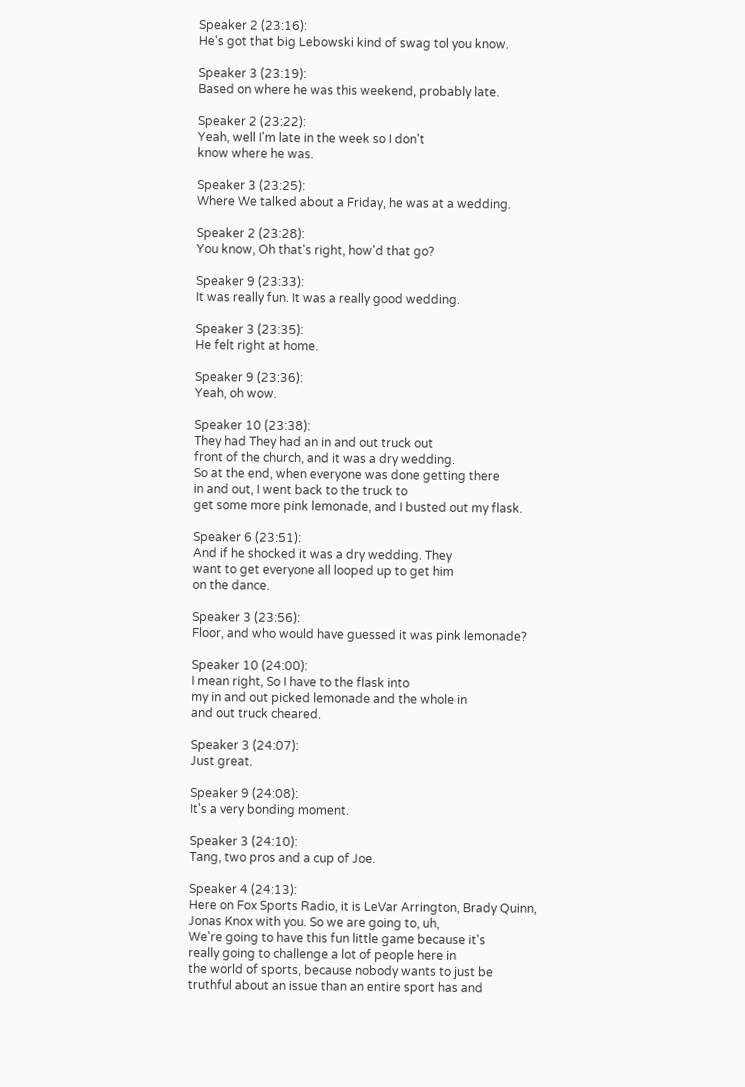Speaker 2 (23:16):
He's got that big Lebowski kind of swag tol you know.

Speaker 3 (23:19):
Based on where he was this weekend, probably late.

Speaker 2 (23:22):
Yeah, well I'm late in the week so I don't
know where he was.

Speaker 3 (23:25):
Where We talked about a Friday, he was at a wedding.

Speaker 2 (23:28):
You know, Oh that's right, how'd that go?

Speaker 9 (23:33):
It was really fun. It was a really good wedding.

Speaker 3 (23:35):
He felt right at home.

Speaker 9 (23:36):
Yeah, oh wow.

Speaker 10 (23:38):
They had They had an in and out truck out
front of the church, and it was a dry wedding.
So at the end, when everyone was done getting there
in and out, I went back to the truck to
get some more pink lemonade, and I busted out my flask.

Speaker 6 (23:51):
And if he shocked it was a dry wedding. They
want to get everyone all looped up to get him
on the dance.

Speaker 3 (23:56):
Floor, and who would have guessed it was pink lemonade?

Speaker 10 (24:00):
I mean right, So I have to the flask into
my in and out picked lemonade and the whole in
and out truck cheared.

Speaker 3 (24:07):
Just great.

Speaker 9 (24:08):
It's a very bonding moment.

Speaker 3 (24:10):
Tang, two pros and a cup of Joe.

Speaker 4 (24:13):
Here on Fox Sports Radio, it is LeVar Arrington, Brady Quinn,
Jonas Knox with you. So we are going to, uh,
We're going to have this fun little game because it's
really going to challenge a lot of people here in
the world of sports, because nobody wants to just be
truthful about an issue than an entire sport has and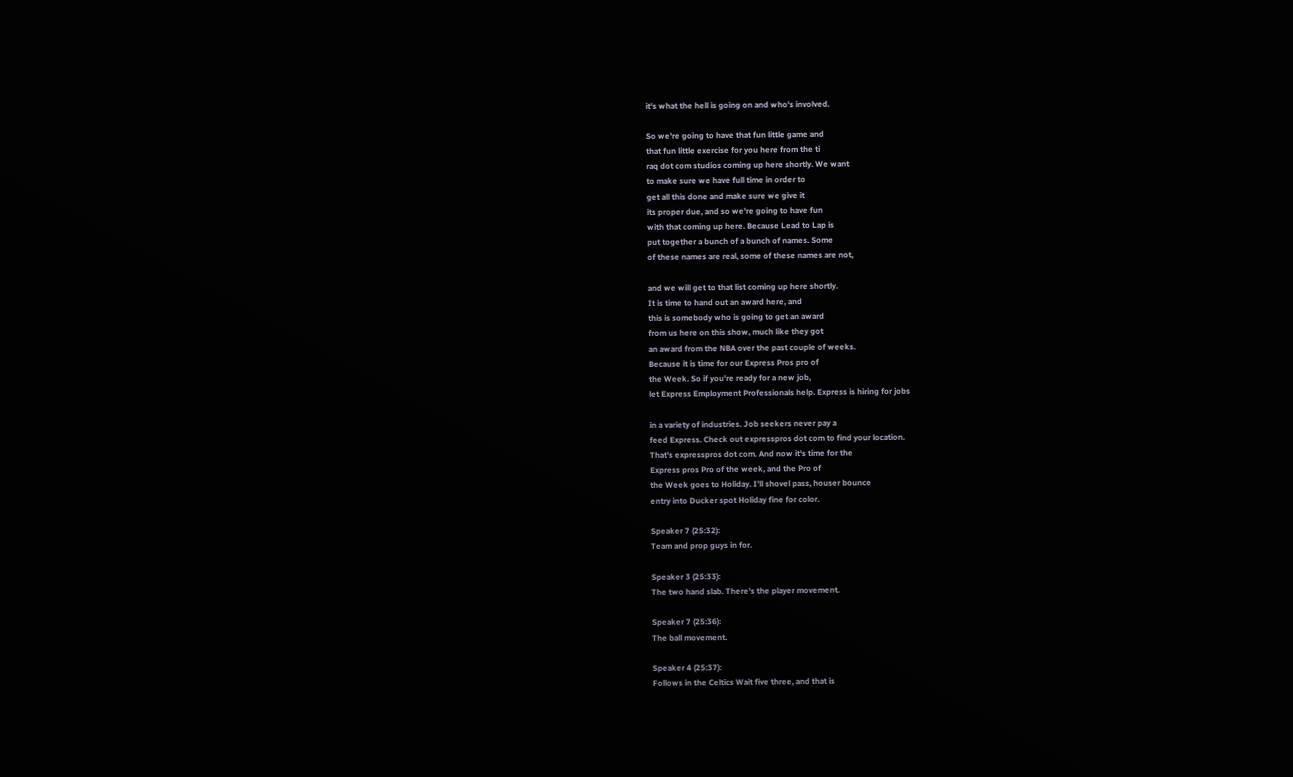it's what the hell is going on and who's involved.

So we're going to have that fun little game and
that fun little exercise for you here from the ti
raq dot com studios coming up here shortly. We want
to make sure we have full time in order to
get all this done and make sure we give it
its proper due, and so we're going to have fun
with that coming up here. Because Lead to Lap is
put together a bunch of a bunch of names. Some
of these names are real, some of these names are not,

and we will get to that list coming up here shortly.
It is time to hand out an award here, and
this is somebody who is going to get an award
from us here on this show, much like they got
an award from the NBA over the past couple of weeks.
Because it is time for our Express Pros pro of
the Week. So if you're ready for a new job,
let Express Employment Professionals help. Express is hiring for jobs

in a variety of industries. Job seekers never pay a
feed Express. Check out expresspros dot com to find your location.
That's expresspros dot com. And now it's time for the
Express pros Pro of the week, and the Pro of
the Week goes to Holiday. I'll shovel pass, houser bounce
entry into Ducker spot Holiday fine for color.

Speaker 7 (25:32):
Team and prop guys in for.

Speaker 3 (25:33):
The two hand slab. There's the player movement.

Speaker 7 (25:36):
The ball movement.

Speaker 4 (25:37):
Follows in the Celtics Wait five three, and that is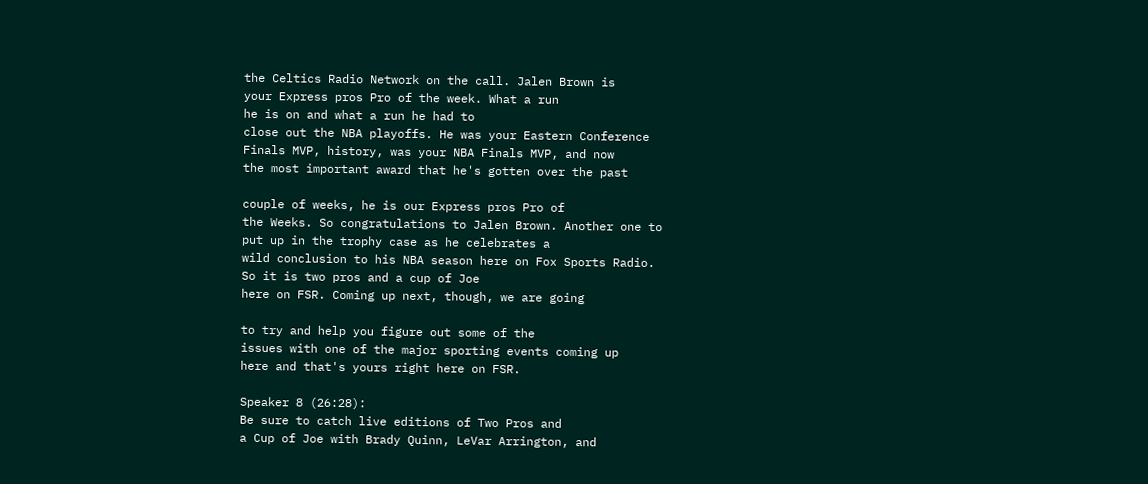the Celtics Radio Network on the call. Jalen Brown is
your Express pros Pro of the week. What a run
he is on and what a run he had to
close out the NBA playoffs. He was your Eastern Conference
Finals MVP, history, was your NBA Finals MVP, and now
the most important award that he's gotten over the past

couple of weeks, he is our Express pros Pro of
the Weeks. So congratulations to Jalen Brown. Another one to
put up in the trophy case as he celebrates a
wild conclusion to his NBA season here on Fox Sports Radio.
So it is two pros and a cup of Joe
here on FSR. Coming up next, though, we are going

to try and help you figure out some of the
issues with one of the major sporting events coming up
here and that's yours right here on FSR.

Speaker 8 (26:28):
Be sure to catch live editions of Two Pros and
a Cup of Joe with Brady Quinn, LeVar Arrington, and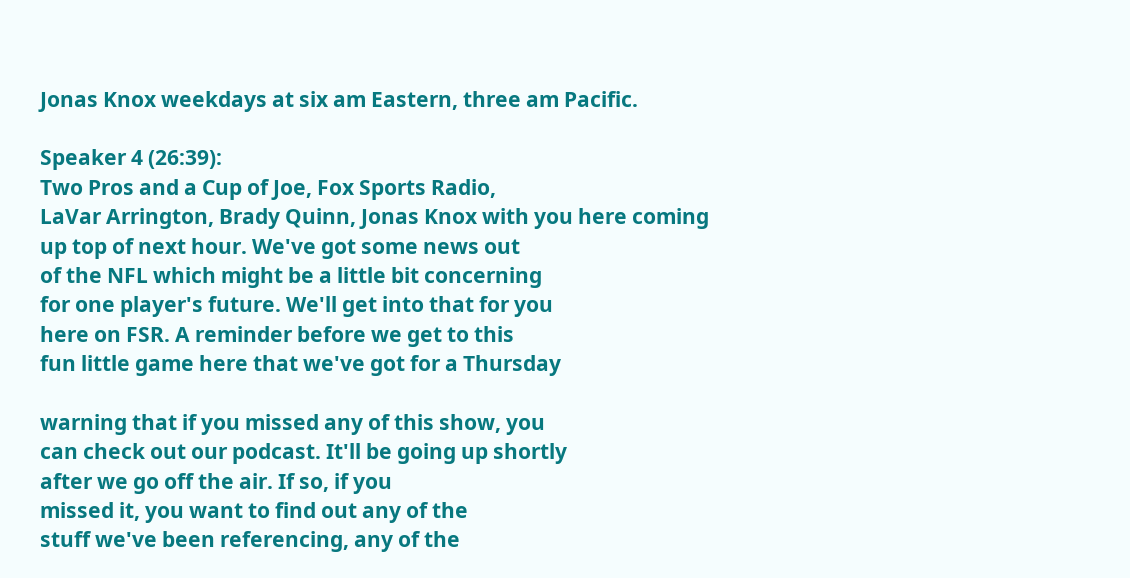Jonas Knox weekdays at six am Eastern, three am Pacific.

Speaker 4 (26:39):
Two Pros and a Cup of Joe, Fox Sports Radio,
LaVar Arrington, Brady Quinn, Jonas Knox with you here coming
up top of next hour. We've got some news out
of the NFL which might be a little bit concerning
for one player's future. We'll get into that for you
here on FSR. A reminder before we get to this
fun little game here that we've got for a Thursday

warning that if you missed any of this show, you
can check out our podcast. It'll be going up shortly
after we go off the air. If so, if you
missed it, you want to find out any of the
stuff we've been referencing, any of the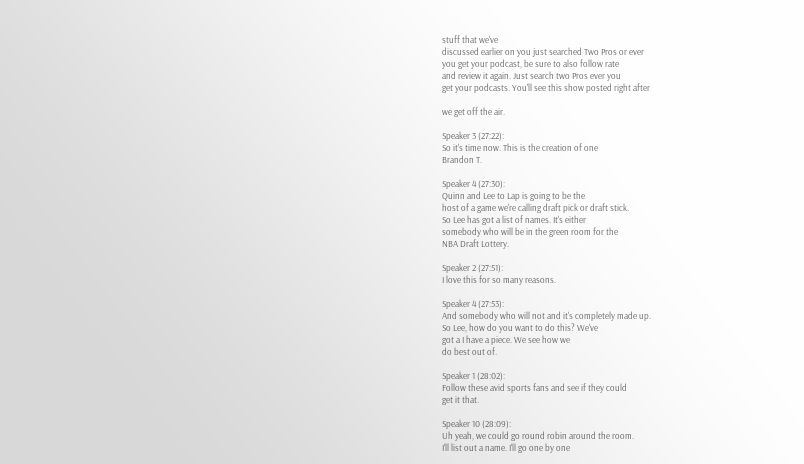stuff that we've
discussed earlier on you just searched Two Pros or ever
you get your podcast, be sure to also follow rate
and review it again. Just search two Pros ever you
get your podcasts. You'll see this show posted right after

we get off the air.

Speaker 3 (27:22):
So it's time now. This is the creation of one
Brandon T.

Speaker 4 (27:30):
Quinn and Lee to Lap is going to be the
host of a game we're calling draft pick or draft stick.
So Lee has got a list of names. It's either
somebody who will be in the green room for the
NBA Draft Lottery.

Speaker 2 (27:51):
I love this for so many reasons.

Speaker 4 (27:53):
And somebody who will not and it's completely made up.
So Lee, how do you want to do this? We've
got a I have a piece. We see how we
do best out of.

Speaker 1 (28:02):
Follow these avid sports fans and see if they could
get it that.

Speaker 10 (28:09):
Uh yeah, we could go round robin around the room.
I'll list out a name. I'll go one by one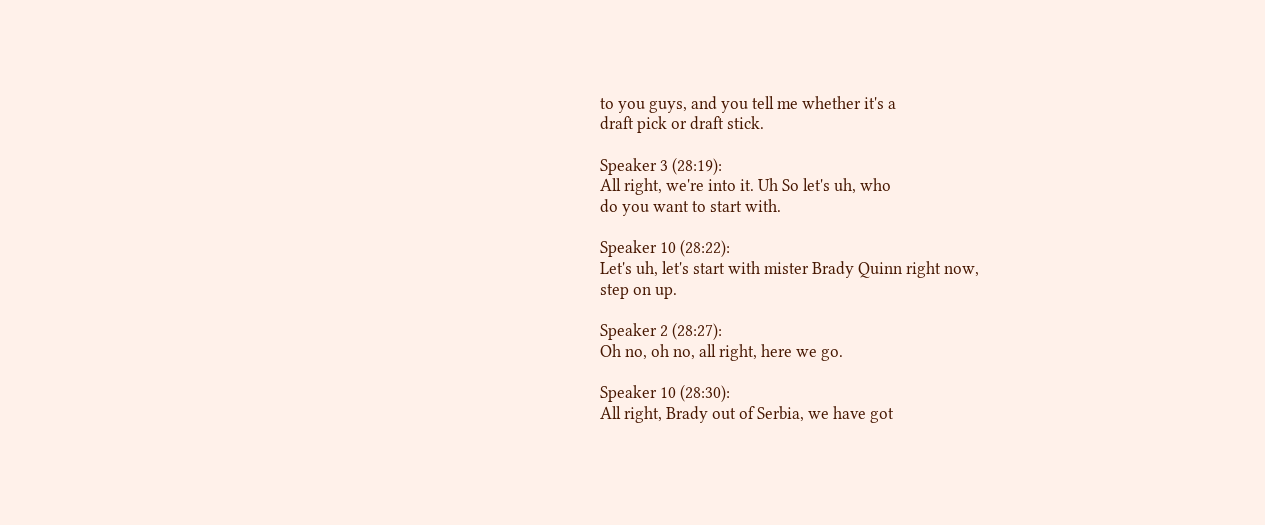to you guys, and you tell me whether it's a
draft pick or draft stick.

Speaker 3 (28:19):
All right, we're into it. Uh So let's uh, who
do you want to start with.

Speaker 10 (28:22):
Let's uh, let's start with mister Brady Quinn right now,
step on up.

Speaker 2 (28:27):
Oh no, oh no, all right, here we go.

Speaker 10 (28:30):
All right, Brady out of Serbia, we have got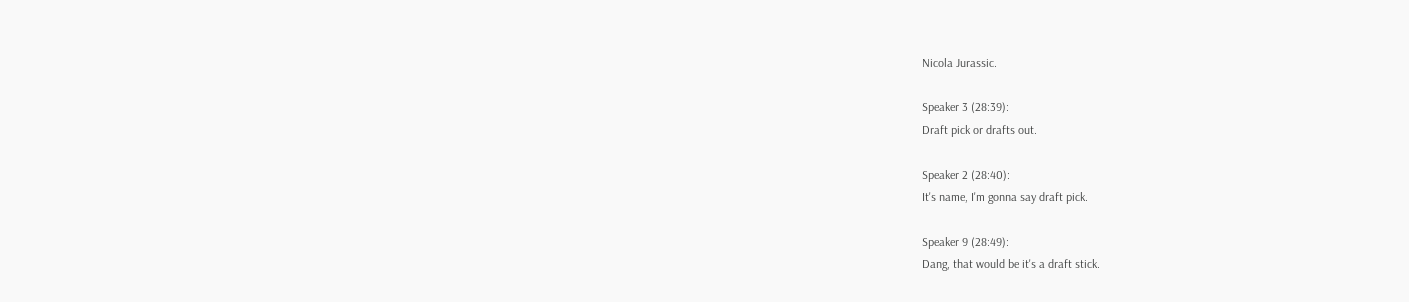Nicola Jurassic.

Speaker 3 (28:39):
Draft pick or drafts out.

Speaker 2 (28:40):
It's name, I'm gonna say draft pick.

Speaker 9 (28:49):
Dang, that would be it's a draft stick.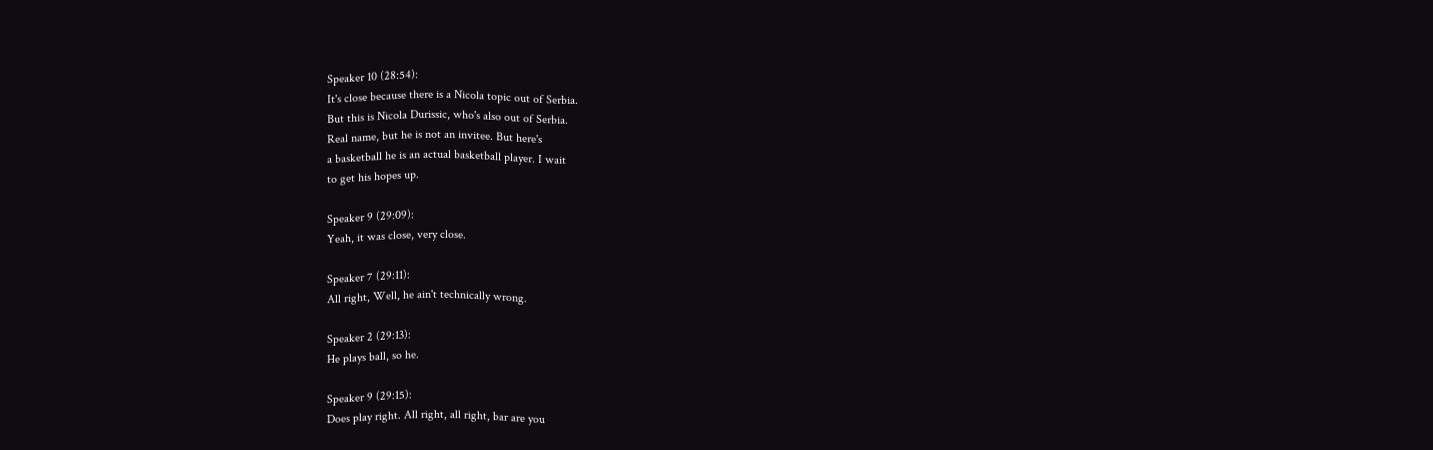Speaker 10 (28:54):
It's close because there is a Nicola topic out of Serbia.
But this is Nicola Durissic, who's also out of Serbia.
Real name, but he is not an invitee. But here's
a basketball he is an actual basketball player. I wait
to get his hopes up.

Speaker 9 (29:09):
Yeah, it was close, very close.

Speaker 7 (29:11):
All right, Well, he ain't technically wrong.

Speaker 2 (29:13):
He plays ball, so he.

Speaker 9 (29:15):
Does play right. All right, all right, bar are you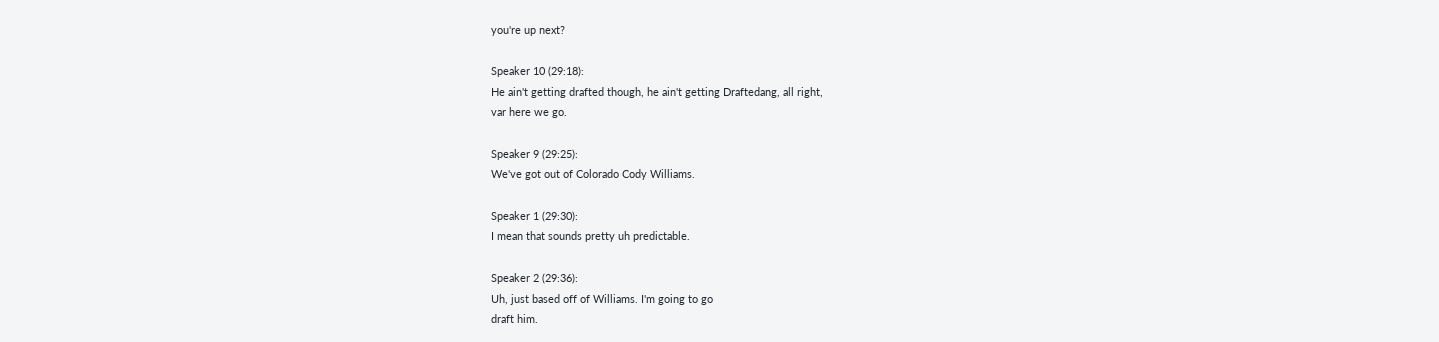you're up next?

Speaker 10 (29:18):
He ain't getting drafted though, he ain't getting Draftedang, all right,
var here we go.

Speaker 9 (29:25):
We've got out of Colorado Cody Williams.

Speaker 1 (29:30):
I mean that sounds pretty uh predictable.

Speaker 2 (29:36):
Uh, just based off of Williams. I'm going to go
draft him.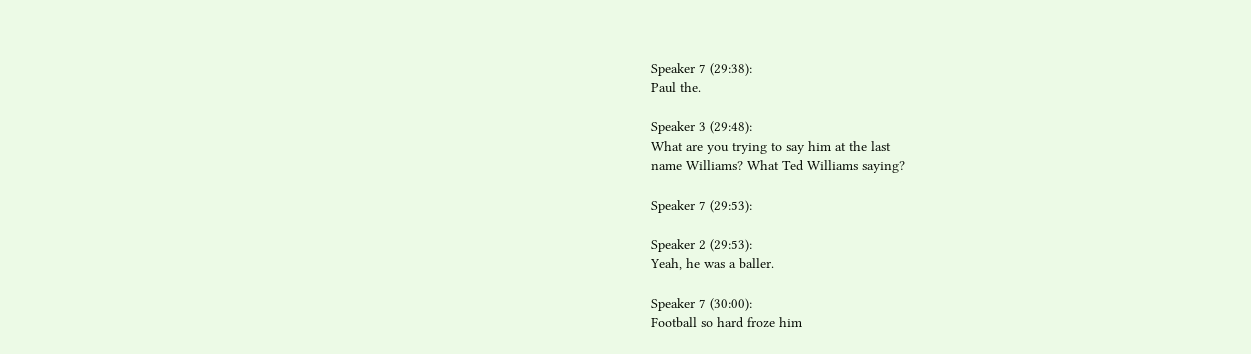Speaker 7 (29:38):
Paul the.

Speaker 3 (29:48):
What are you trying to say him at the last
name Williams? What Ted Williams saying?

Speaker 7 (29:53):

Speaker 2 (29:53):
Yeah, he was a baller.

Speaker 7 (30:00):
Football so hard froze him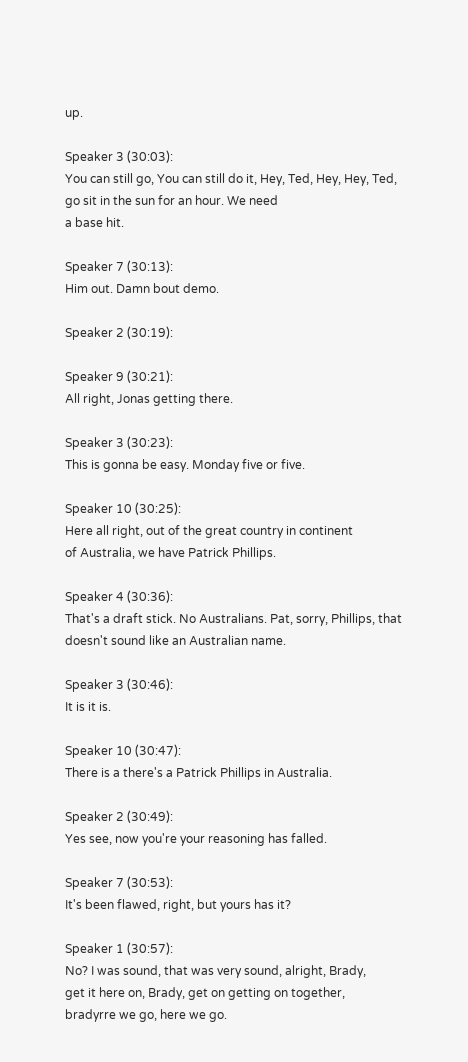up.

Speaker 3 (30:03):
You can still go, You can still do it, Hey, Ted, Hey, Hey, Ted,
go sit in the sun for an hour. We need
a base hit.

Speaker 7 (30:13):
Him out. Damn bout demo.

Speaker 2 (30:19):

Speaker 9 (30:21):
All right, Jonas getting there.

Speaker 3 (30:23):
This is gonna be easy. Monday five or five.

Speaker 10 (30:25):
Here all right, out of the great country in continent
of Australia, we have Patrick Phillips.

Speaker 4 (30:36):
That's a draft stick. No Australians. Pat, sorry, Phillips, that
doesn't sound like an Australian name.

Speaker 3 (30:46):
It is it is.

Speaker 10 (30:47):
There is a there's a Patrick Phillips in Australia.

Speaker 2 (30:49):
Yes see, now you're your reasoning has falled.

Speaker 7 (30:53):
It's been flawed, right, but yours has it?

Speaker 1 (30:57):
No? I was sound, that was very sound, alright, Brady,
get it here on, Brady, get on getting on together,
bradyrre we go, here we go.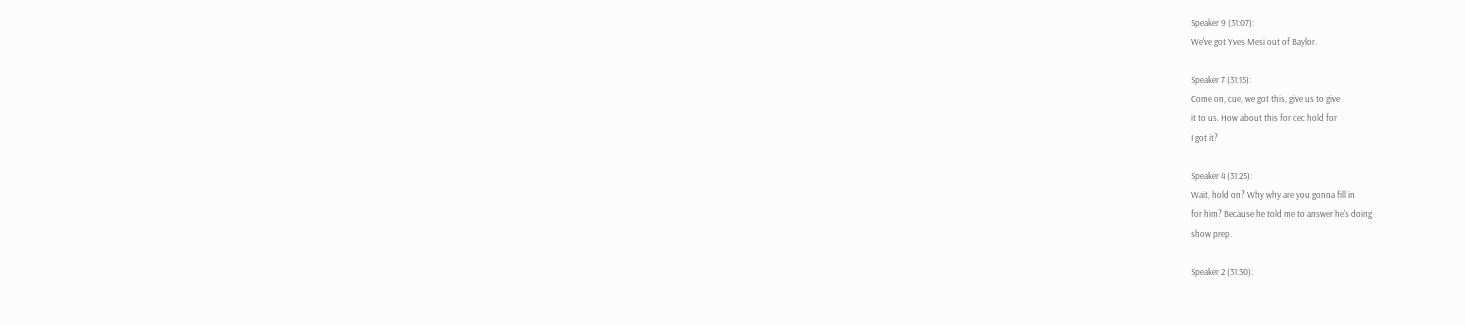Speaker 9 (31:07):
We've got Yves Mesi out of Baylor.

Speaker 7 (31:15):
Come on, cue, we got this, give us to give
it to us. How about this for cec hold for
I got it?

Speaker 4 (31:25):
Wait, hold on? Why why are you gonna fill in
for him? Because he told me to answer he's doing
show prep.

Speaker 2 (31:30):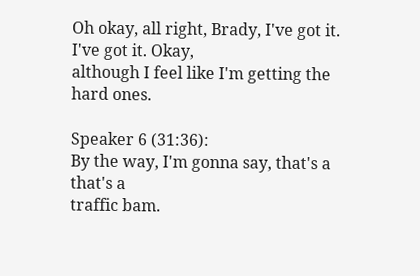Oh okay, all right, Brady, I've got it. I've got it. Okay,
although I feel like I'm getting the hard ones.

Speaker 6 (31:36):
By the way, I'm gonna say, that's a that's a
traffic bam.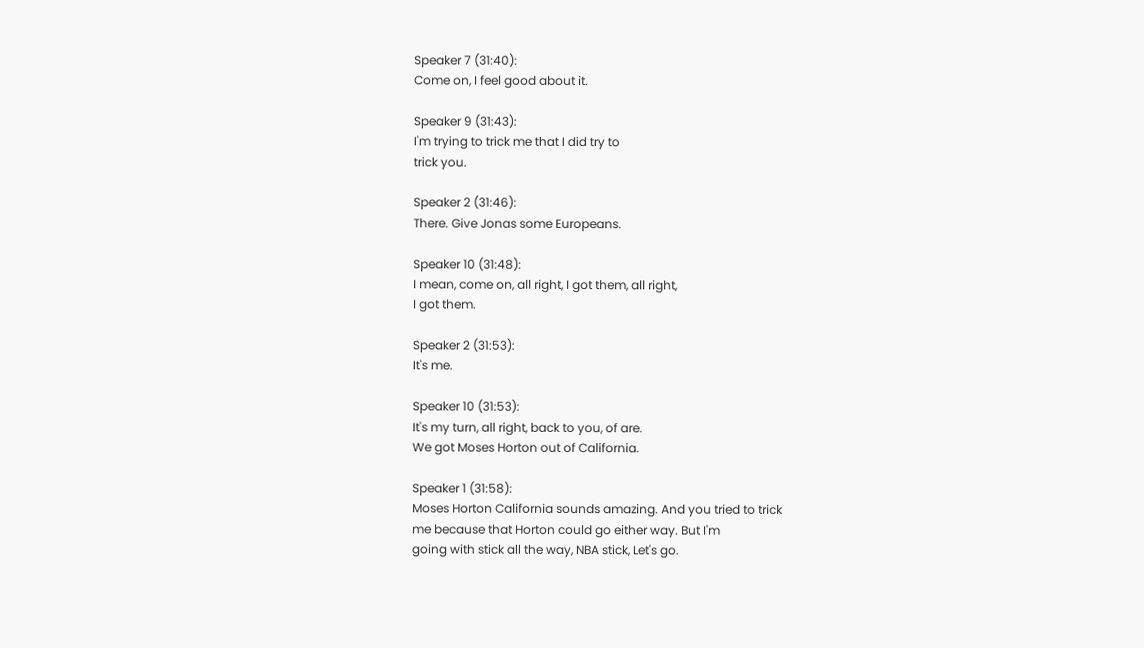Speaker 7 (31:40):
Come on, I feel good about it.

Speaker 9 (31:43):
I'm trying to trick me that I did try to
trick you.

Speaker 2 (31:46):
There. Give Jonas some Europeans.

Speaker 10 (31:48):
I mean, come on, all right, I got them, all right,
I got them.

Speaker 2 (31:53):
It's me.

Speaker 10 (31:53):
It's my turn, all right, back to you, of are.
We got Moses Horton out of California.

Speaker 1 (31:58):
Moses Horton California sounds amazing. And you tried to trick
me because that Horton could go either way. But I'm
going with stick all the way, NBA stick, Let's go.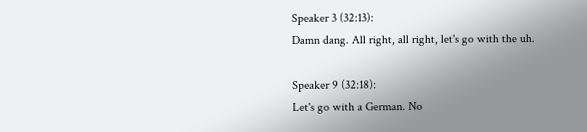Speaker 3 (32:13):
Damn dang. All right, all right, let's go with the uh.

Speaker 9 (32:18):
Let's go with a German. No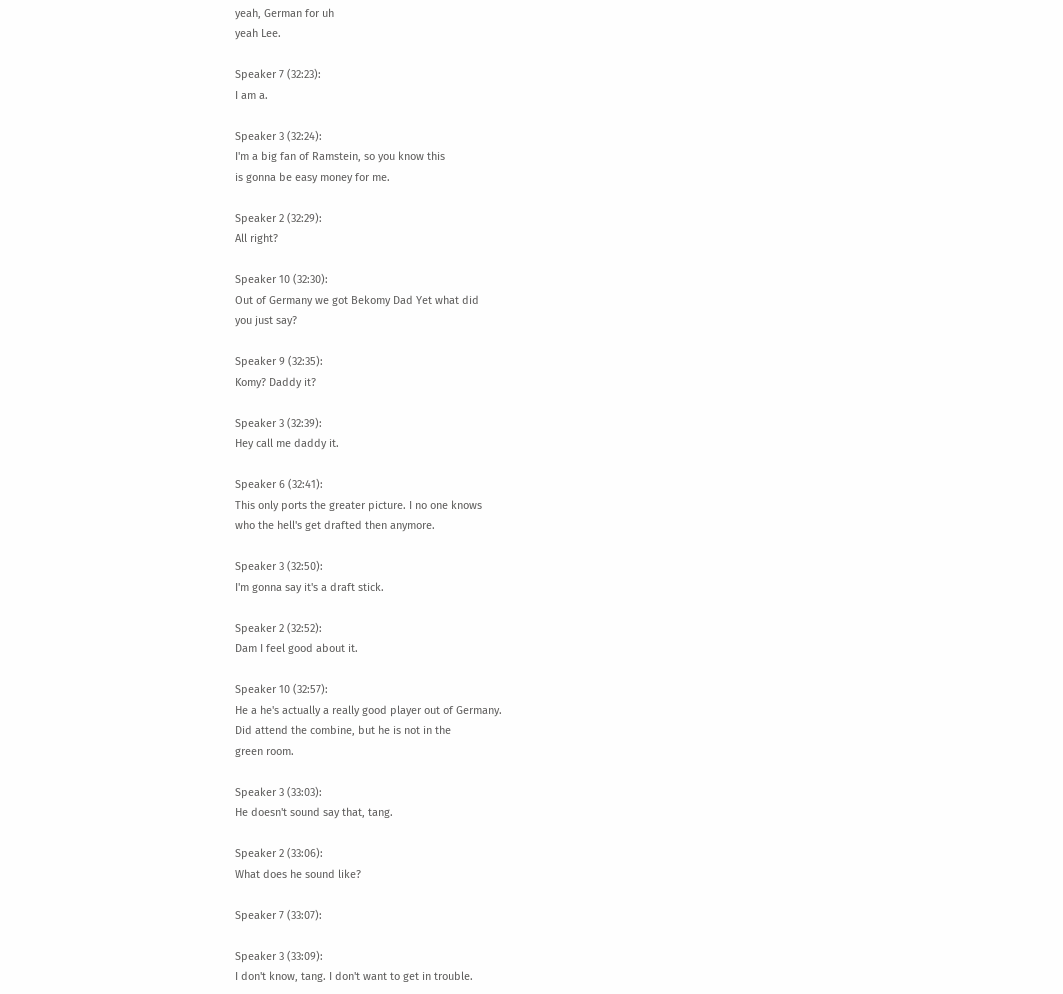yeah, German for uh
yeah Lee.

Speaker 7 (32:23):
I am a.

Speaker 3 (32:24):
I'm a big fan of Ramstein, so you know this
is gonna be easy money for me.

Speaker 2 (32:29):
All right?

Speaker 10 (32:30):
Out of Germany we got Bekomy Dad Yet what did
you just say?

Speaker 9 (32:35):
Komy? Daddy it?

Speaker 3 (32:39):
Hey call me daddy it.

Speaker 6 (32:41):
This only ports the greater picture. I no one knows
who the hell's get drafted then anymore.

Speaker 3 (32:50):
I'm gonna say it's a draft stick.

Speaker 2 (32:52):
Dam I feel good about it.

Speaker 10 (32:57):
He a he's actually a really good player out of Germany.
Did attend the combine, but he is not in the
green room.

Speaker 3 (33:03):
He doesn't sound say that, tang.

Speaker 2 (33:06):
What does he sound like?

Speaker 7 (33:07):

Speaker 3 (33:09):
I don't know, tang. I don't want to get in trouble.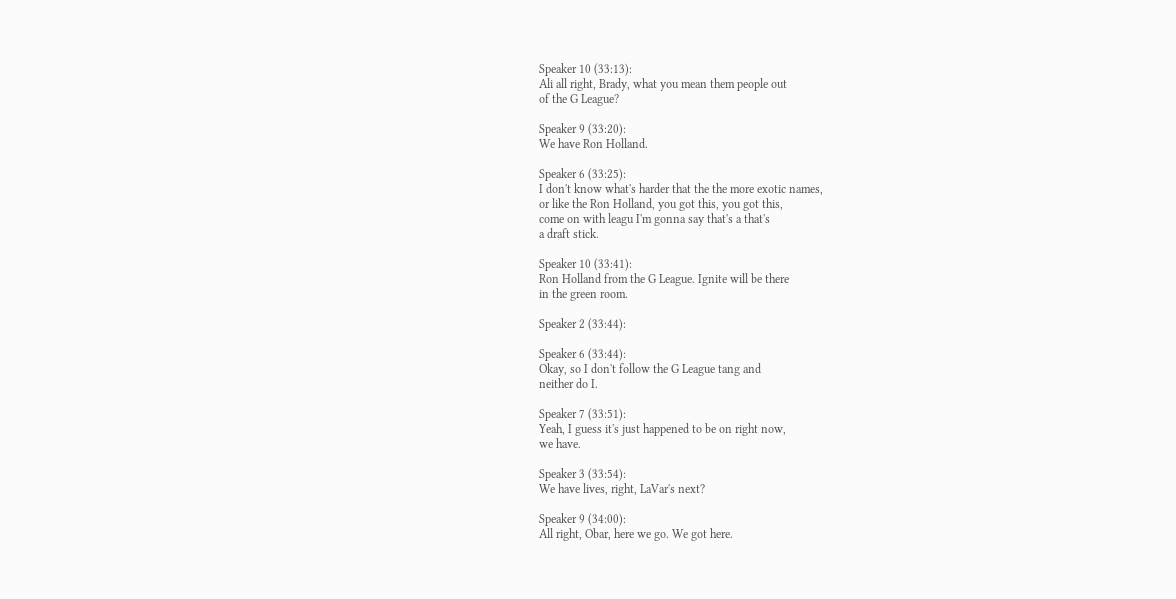Speaker 10 (33:13):
Ali all right, Brady, what you mean them people out
of the G League?

Speaker 9 (33:20):
We have Ron Holland.

Speaker 6 (33:25):
I don't know what's harder that the the more exotic names,
or like the Ron Holland, you got this, you got this,
come on with leagu I'm gonna say that's a that's
a draft stick.

Speaker 10 (33:41):
Ron Holland from the G League. Ignite will be there
in the green room.

Speaker 2 (33:44):

Speaker 6 (33:44):
Okay, so I don't follow the G League tang and
neither do I.

Speaker 7 (33:51):
Yeah, I guess it's just happened to be on right now,
we have.

Speaker 3 (33:54):
We have lives, right, LaVar's next?

Speaker 9 (34:00):
All right, Obar, here we go. We got here.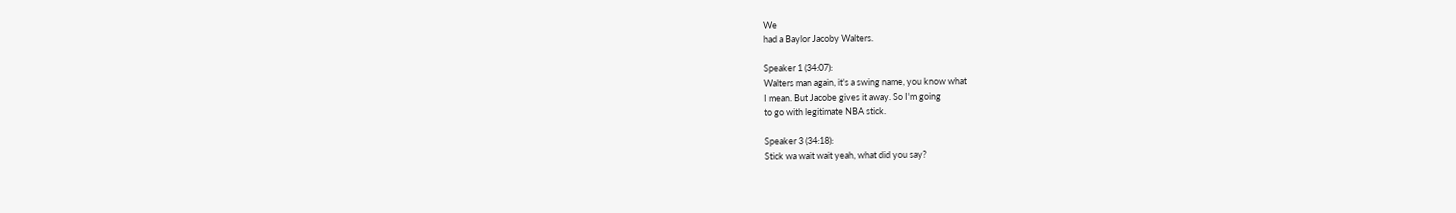We
had a Baylor Jacoby Walters.

Speaker 1 (34:07):
Walters man again, it's a swing name, you know what
I mean. But Jacobe gives it away. So I'm going
to go with legitimate NBA stick.

Speaker 3 (34:18):
Stick wa wait wait yeah, what did you say?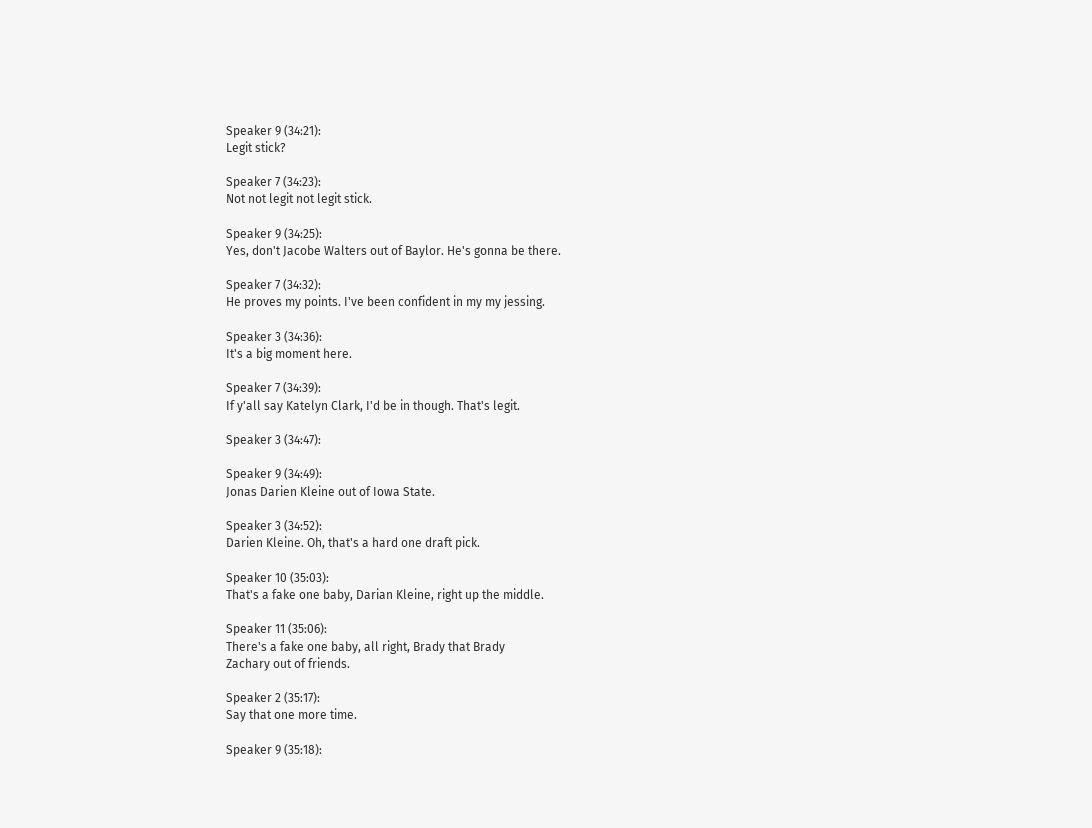Speaker 9 (34:21):
Legit stick?

Speaker 7 (34:23):
Not not legit not legit stick.

Speaker 9 (34:25):
Yes, don't Jacobe Walters out of Baylor. He's gonna be there.

Speaker 7 (34:32):
He proves my points. I've been confident in my my jessing.

Speaker 3 (34:36):
It's a big moment here.

Speaker 7 (34:39):
If y'all say Katelyn Clark, I'd be in though. That's legit.

Speaker 3 (34:47):

Speaker 9 (34:49):
Jonas Darien Kleine out of Iowa State.

Speaker 3 (34:52):
Darien Kleine. Oh, that's a hard one draft pick.

Speaker 10 (35:03):
That's a fake one baby, Darian Kleine, right up the middle.

Speaker 11 (35:06):
There's a fake one baby, all right, Brady that Brady
Zachary out of friends.

Speaker 2 (35:17):
Say that one more time.

Speaker 9 (35:18):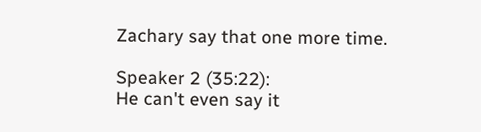Zachary say that one more time.

Speaker 2 (35:22):
He can't even say it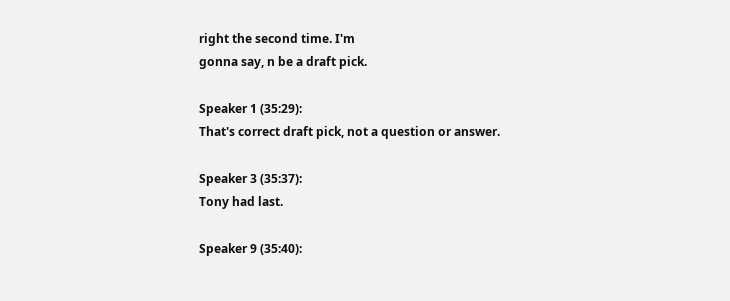right the second time. I'm
gonna say, n be a draft pick.

Speaker 1 (35:29):
That's correct draft pick, not a question or answer.

Speaker 3 (35:37):
Tony had last.

Speaker 9 (35:40):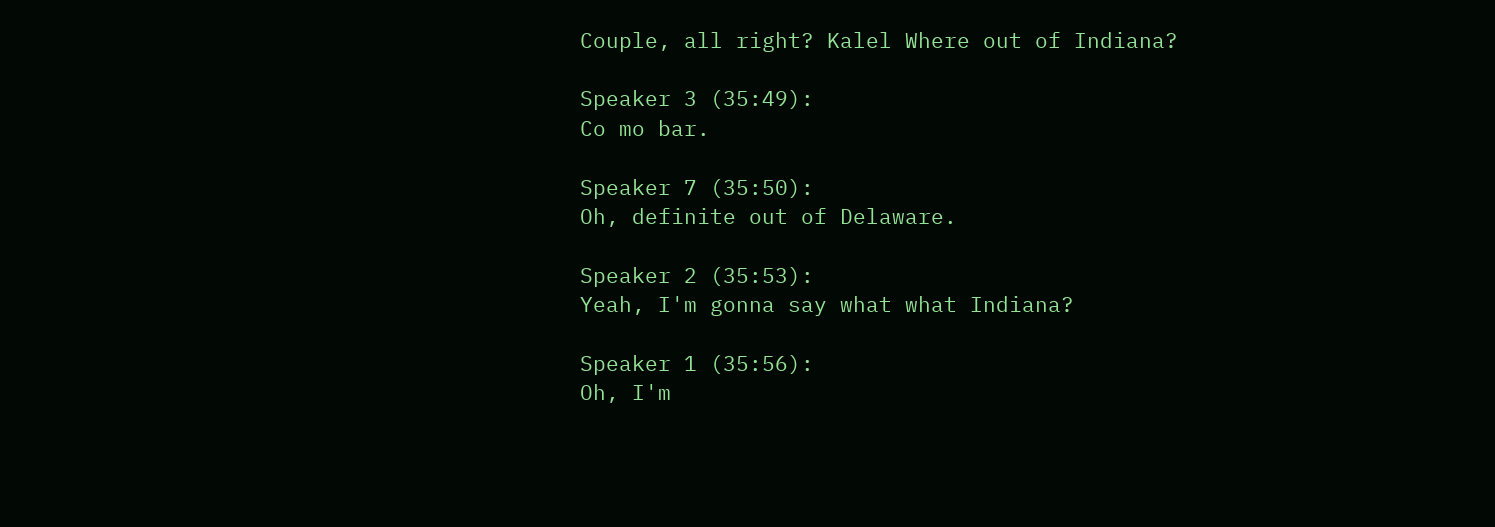Couple, all right? Kalel Where out of Indiana?

Speaker 3 (35:49):
Co mo bar.

Speaker 7 (35:50):
Oh, definite out of Delaware.

Speaker 2 (35:53):
Yeah, I'm gonna say what what Indiana?

Speaker 1 (35:56):
Oh, I'm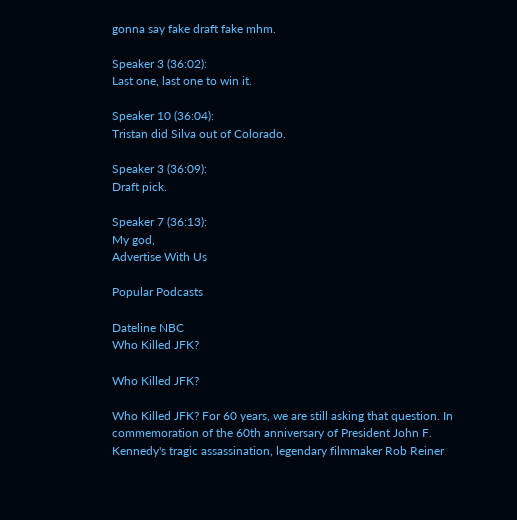gonna say fake draft fake mhm.

Speaker 3 (36:02):
Last one, last one to win it.

Speaker 10 (36:04):
Tristan did Silva out of Colorado.

Speaker 3 (36:09):
Draft pick.

Speaker 7 (36:13):
My god,
Advertise With Us

Popular Podcasts

Dateline NBC
Who Killed JFK?

Who Killed JFK?

Who Killed JFK? For 60 years, we are still asking that question. In commemoration of the 60th anniversary of President John F. Kennedy's tragic assassination, legendary filmmaker Rob Reiner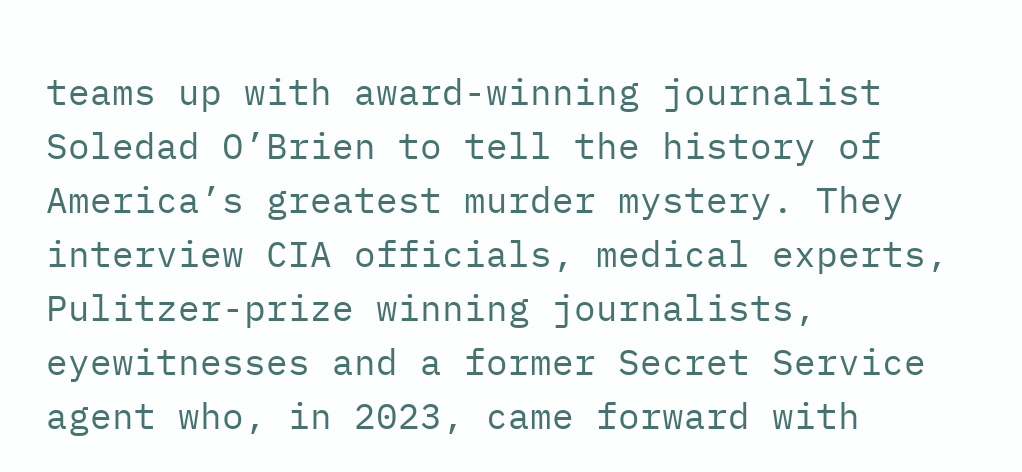teams up with award-winning journalist Soledad O’Brien to tell the history of America’s greatest murder mystery. They interview CIA officials, medical experts, Pulitzer-prize winning journalists, eyewitnesses and a former Secret Service agent who, in 2023, came forward with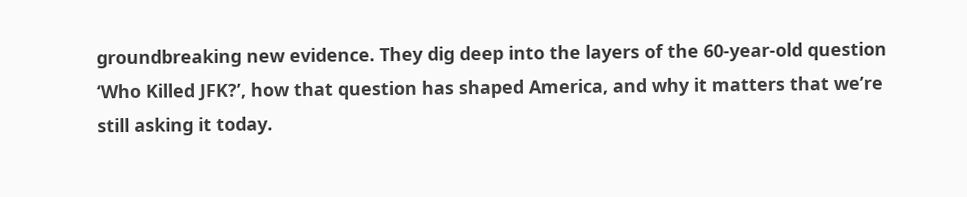groundbreaking new evidence. They dig deep into the layers of the 60-year-old question ‘Who Killed JFK?’, how that question has shaped America, and why it matters that we’re still asking it today.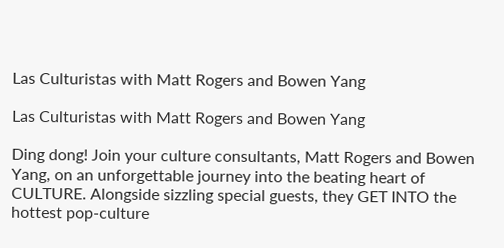Las Culturistas with Matt Rogers and Bowen Yang

Las Culturistas with Matt Rogers and Bowen Yang

Ding dong! Join your culture consultants, Matt Rogers and Bowen Yang, on an unforgettable journey into the beating heart of CULTURE. Alongside sizzling special guests, they GET INTO the hottest pop-culture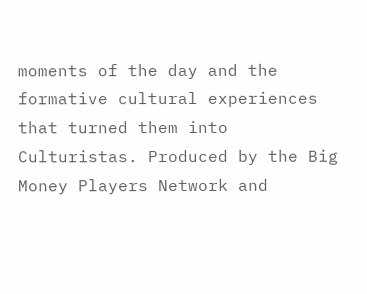moments of the day and the formative cultural experiences that turned them into Culturistas. Produced by the Big Money Players Network and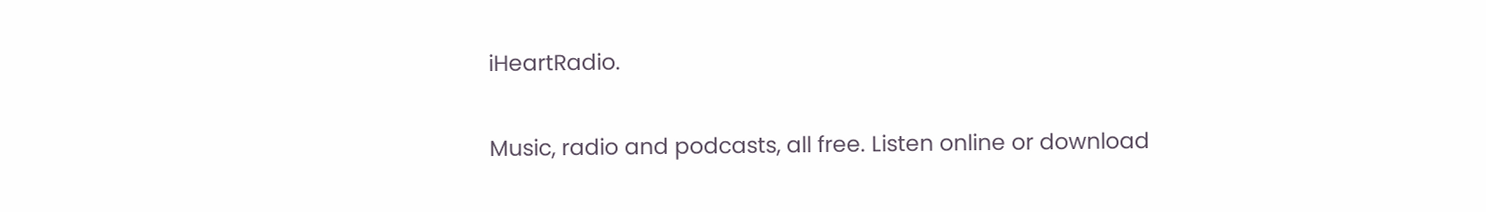iHeartRadio.

Music, radio and podcasts, all free. Listen online or download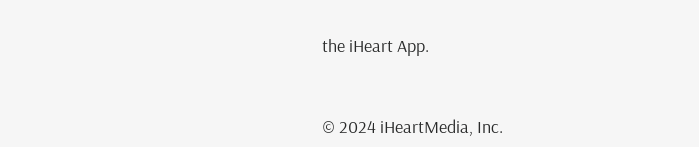the iHeart App.


© 2024 iHeartMedia, Inc.